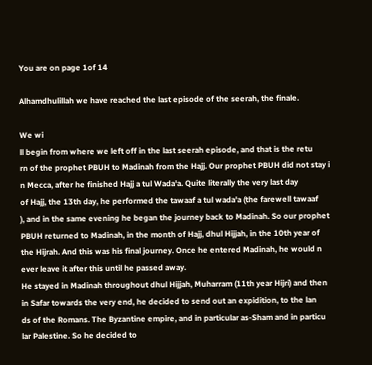You are on page 1of 14

Alhamdhulillah we have reached the last episode of the seerah, the finale.

We wi
ll begin from where we left off in the last seerah episode, and that is the retu
rn of the prophet PBUH to Madinah from the Hajj. Our prophet PBUH did not stay i
n Mecca, after he finished Hajj a tul Wada'a. Quite literally the very last day
of Hajj, the 13th day, he performed the tawaaf a tul wada'a (the farewell tawaaf
), and in the same evening he began the journey back to Madinah. So our prophet
PBUH returned to Madinah, in the month of Hajj, dhul Hijjah, in the 10th year of
the Hijrah. And this was his final journey. Once he entered Madinah, he would n
ever leave it after this until he passed away.
He stayed in Madinah throughout dhul Hijjah, Muharram (11th year Hijri) and then
in Safar towards the very end, he decided to send out an expidition, to the lan
ds of the Romans. The Byzantine empire, and in particular as-Sham and in particu
lar Palestine. So he decided to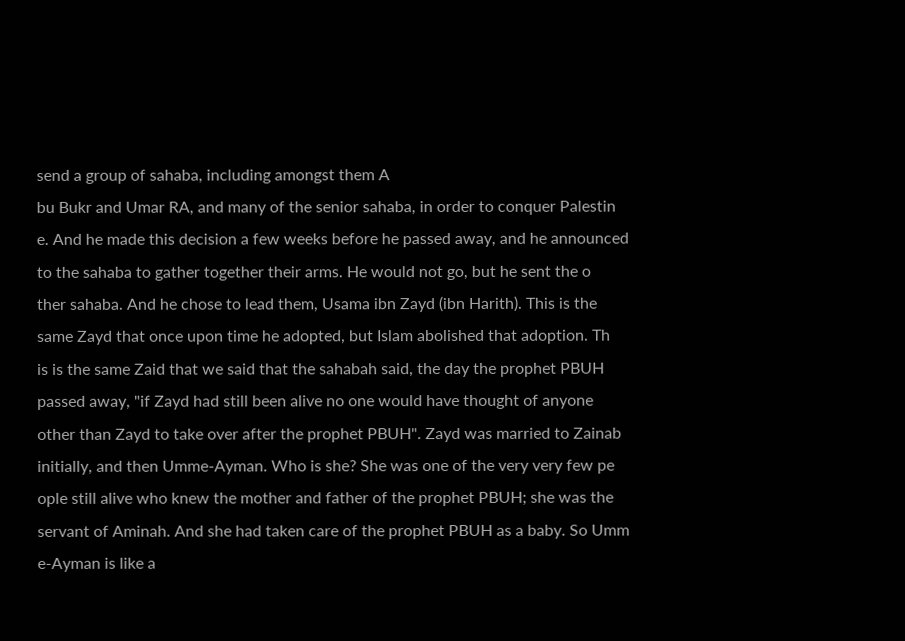send a group of sahaba, including amongst them A
bu Bukr and Umar RA, and many of the senior sahaba, in order to conquer Palestin
e. And he made this decision a few weeks before he passed away, and he announced
to the sahaba to gather together their arms. He would not go, but he sent the o
ther sahaba. And he chose to lead them, Usama ibn Zayd (ibn Harith). This is the
same Zayd that once upon time he adopted, but Islam abolished that adoption. Th
is is the same Zaid that we said that the sahabah said, the day the prophet PBUH
passed away, "if Zayd had still been alive no one would have thought of anyone
other than Zayd to take over after the prophet PBUH". Zayd was married to Zainab
initially, and then Umme-Ayman. Who is she? She was one of the very very few pe
ople still alive who knew the mother and father of the prophet PBUH; she was the
servant of Aminah. And she had taken care of the prophet PBUH as a baby. So Umm
e-Ayman is like a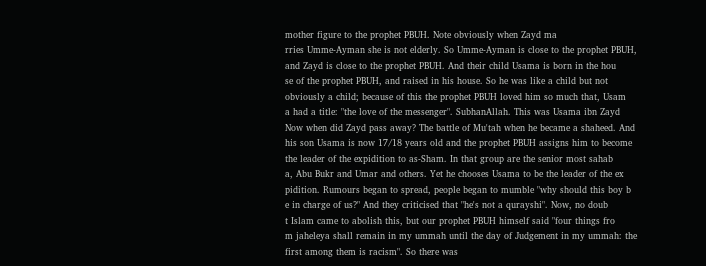mother figure to the prophet PBUH. Note obviously when Zayd ma
rries Umme-Ayman she is not elderly. So Umme-Ayman is close to the prophet PBUH,
and Zayd is close to the prophet PBUH. And their child Usama is born in the hou
se of the prophet PBUH, and raised in his house. So he was like a child but not
obviously a child; because of this the prophet PBUH loved him so much that, Usam
a had a title: "the love of the messenger". SubhanAllah. This was Usama ibn Zayd
Now when did Zayd pass away? The battle of Mu'tah when he became a shaheed. And
his son Usama is now 17/18 years old and the prophet PBUH assigns him to become
the leader of the expidition to as-Sham. In that group are the senior most sahab
a, Abu Bukr and Umar and others. Yet he chooses Usama to be the leader of the ex
pidition. Rumours began to spread, people began to mumble "why should this boy b
e in charge of us?" And they criticised that "he's not a qurayshi". Now, no doub
t Islam came to abolish this, but our prophet PBUH himself said "four things fro
m jaheleya shall remain in my ummah until the day of Judgement in my ummah: the
first among them is racism". So there was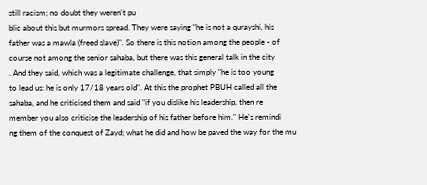still racism; no doubt they weren't pu
blic about this but murmors spread. They were saying "he is not a qurayshi, his
father was a mawla (freed slave)". So there is this notion among the people - of
course not among the senior sahaba, but there was this general talk in the city
. And they said, which was a legitimate challenge, that simply "he is too young
to lead us: he is only 17/18 years old". At this the prophet PBUH called all the
sahaba, and he criticised them and said "if you dislike his leadership, then re
member you also criticise the leadership of his father before him." He's remindi
ng them of the conquest of Zayd; what he did and how be paved the way for the mu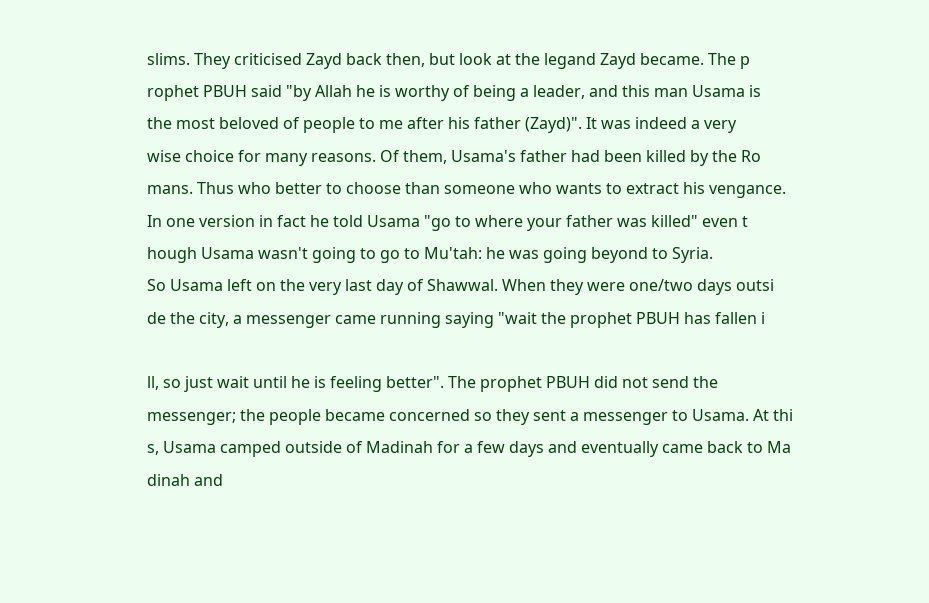slims. They criticised Zayd back then, but look at the legand Zayd became. The p
rophet PBUH said "by Allah he is worthy of being a leader, and this man Usama is
the most beloved of people to me after his father (Zayd)". It was indeed a very
wise choice for many reasons. Of them, Usama's father had been killed by the Ro
mans. Thus who better to choose than someone who wants to extract his vengance.
In one version in fact he told Usama "go to where your father was killed" even t
hough Usama wasn't going to go to Mu'tah: he was going beyond to Syria.
So Usama left on the very last day of Shawwal. When they were one/two days outsi
de the city, a messenger came running saying "wait the prophet PBUH has fallen i

ll, so just wait until he is feeling better". The prophet PBUH did not send the
messenger; the people became concerned so they sent a messenger to Usama. At thi
s, Usama camped outside of Madinah for a few days and eventually came back to Ma
dinah and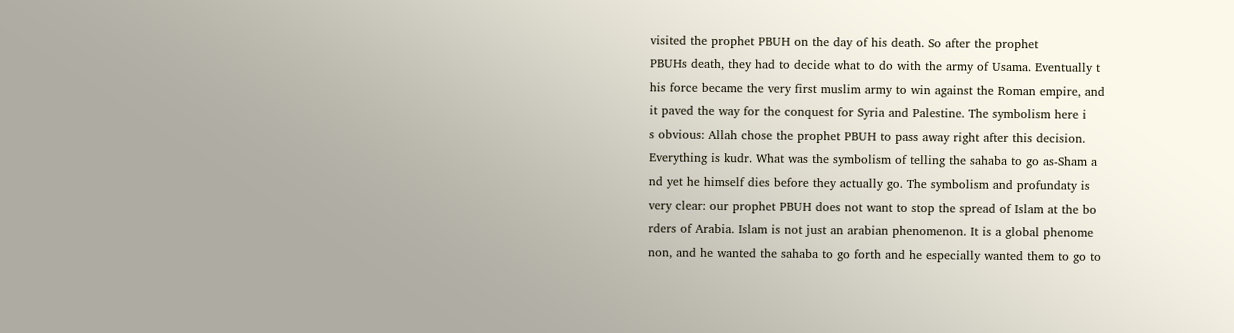visited the prophet PBUH on the day of his death. So after the prophet
PBUHs death, they had to decide what to do with the army of Usama. Eventually t
his force became the very first muslim army to win against the Roman empire, and
it paved the way for the conquest for Syria and Palestine. The symbolism here i
s obvious: Allah chose the prophet PBUH to pass away right after this decision.
Everything is kudr. What was the symbolism of telling the sahaba to go as-Sham a
nd yet he himself dies before they actually go. The symbolism and profundaty is
very clear: our prophet PBUH does not want to stop the spread of Islam at the bo
rders of Arabia. Islam is not just an arabian phenomenon. It is a global phenome
non, and he wanted the sahaba to go forth and he especially wanted them to go to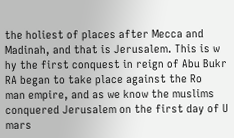the holiest of places after Mecca and Madinah, and that is Jerusalem. This is w
hy the first conquest in reign of Abu Bukr RA began to take place against the Ro
man empire, and as we know the muslims conquered Jerusalem on the first day of U
mars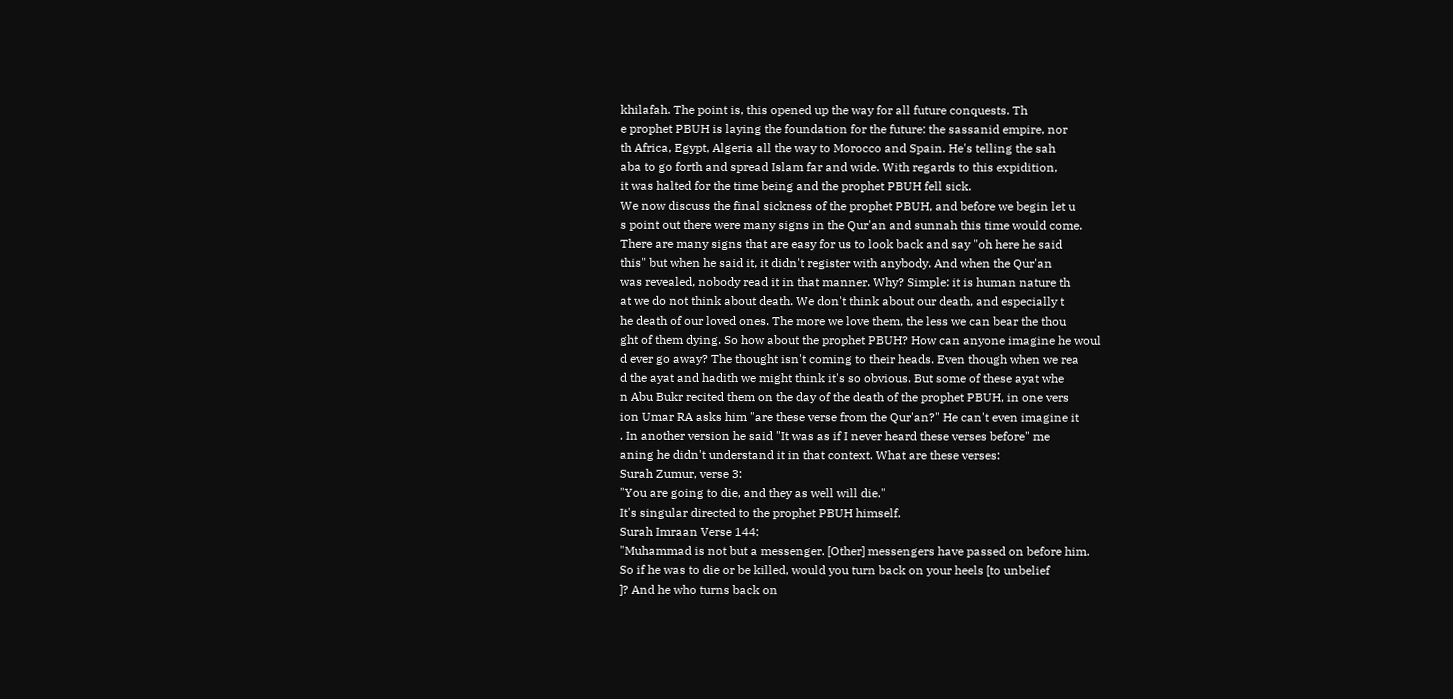khilafah. The point is, this opened up the way for all future conquests. Th
e prophet PBUH is laying the foundation for the future: the sassanid empire, nor
th Africa, Egypt, Algeria all the way to Morocco and Spain. He's telling the sah
aba to go forth and spread Islam far and wide. With regards to this expidition,
it was halted for the time being and the prophet PBUH fell sick.
We now discuss the final sickness of the prophet PBUH, and before we begin let u
s point out there were many signs in the Qur'an and sunnah this time would come.
There are many signs that are easy for us to look back and say "oh here he said
this" but when he said it, it didn't register with anybody. And when the Qur'an
was revealed, nobody read it in that manner. Why? Simple: it is human nature th
at we do not think about death. We don't think about our death, and especially t
he death of our loved ones. The more we love them, the less we can bear the thou
ght of them dying. So how about the prophet PBUH? How can anyone imagine he woul
d ever go away? The thought isn't coming to their heads. Even though when we rea
d the ayat and hadith we might think it's so obvious. But some of these ayat whe
n Abu Bukr recited them on the day of the death of the prophet PBUH, in one vers
ion Umar RA asks him "are these verse from the Qur'an?" He can't even imagine it
. In another version he said "It was as if I never heard these verses before" me
aning he didn't understand it in that context. What are these verses:
Surah Zumur, verse 3:
"You are going to die, and they as well will die."
It's singular directed to the prophet PBUH himself.
Surah Imraan Verse 144:
"Muhammad is not but a messenger. [Other] messengers have passed on before him.
So if he was to die or be killed, would you turn back on your heels [to unbelief
]? And he who turns back on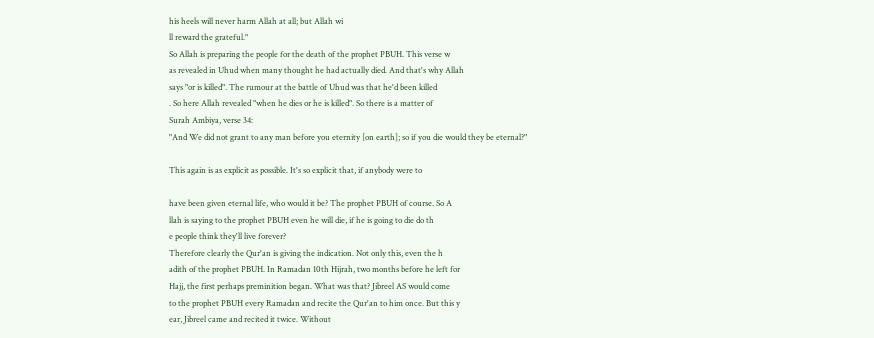his heels will never harm Allah at all; but Allah wi
ll reward the grateful."
So Allah is preparing the people for the death of the prophet PBUH. This verse w
as revealed in Uhud when many thought he had actually died. And that's why Allah
says "or is killed". The rumour at the battle of Uhud was that he'd been killed
. So here Allah revealed "when he dies or he is killed". So there is a matter of
Surah Ambiya, verse 34:
"And We did not grant to any man before you eternity [on earth]; so if you die would they be eternal?"

This again is as explicit as possible. It's so explicit that, if anybody were to

have been given eternal life, who would it be? The prophet PBUH of course. So A
llah is saying to the prophet PBUH even he will die, if he is going to die do th
e people think they'll live forever?
Therefore clearly the Qur'an is giving the indication. Not only this, even the h
adith of the prophet PBUH. In Ramadan 10th Hijrah, two months before he left for
Hajj, the first perhaps preminition began. What was that? Jibreel AS would come
to the prophet PBUH every Ramadan and recite the Qur'an to him once. But this y
ear, Jibreel came and recited it twice. Without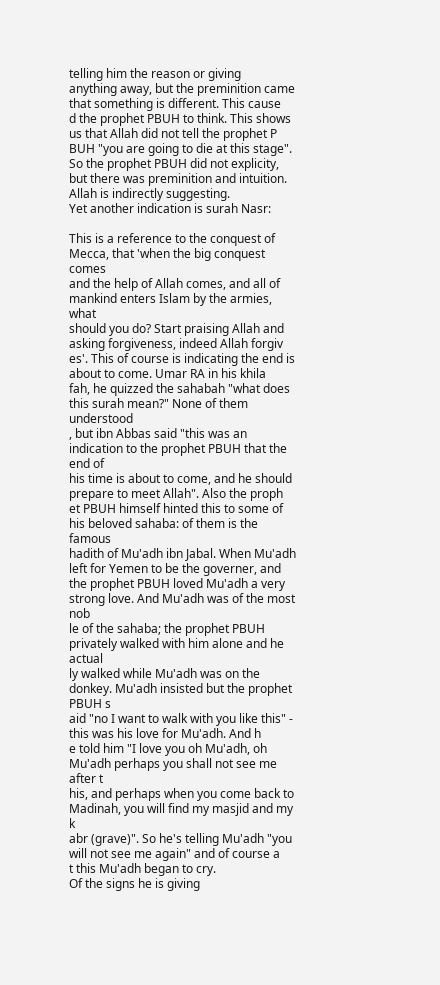telling him the reason or giving
anything away, but the preminition came that something is different. This cause
d the prophet PBUH to think. This shows us that Allah did not tell the prophet P
BUH "you are going to die at this stage". So the prophet PBUH did not explicity,
but there was preminition and intuition. Allah is indirectly suggesting.
Yet another indication is surah Nasr:

This is a reference to the conquest of Mecca, that 'when the big conquest comes
and the help of Allah comes, and all of mankind enters Islam by the armies, what
should you do? Start praising Allah and asking forgiveness, indeed Allah forgiv
es'. This of course is indicating the end is about to come. Umar RA in his khila
fah, he quizzed the sahabah "what does this surah mean?" None of them understood
, but ibn Abbas said "this was an indication to the prophet PBUH that the end of
his time is about to come, and he should prepare to meet Allah". Also the proph
et PBUH himself hinted this to some of his beloved sahaba: of them is the famous
hadith of Mu'adh ibn Jabal. When Mu'adh left for Yemen to be the governer, and
the prophet PBUH loved Mu'adh a very strong love. And Mu'adh was of the most nob
le of the sahaba; the prophet PBUH privately walked with him alone and he actual
ly walked while Mu'adh was on the donkey. Mu'adh insisted but the prophet PBUH s
aid "no I want to walk with you like this" - this was his love for Mu'adh. And h
e told him "I love you oh Mu'adh, oh Mu'adh perhaps you shall not see me after t
his, and perhaps when you come back to Madinah, you will find my masjid and my k
abr (grave)". So he's telling Mu'adh "you will not see me again" and of course a
t this Mu'adh began to cry.
Of the signs he is giving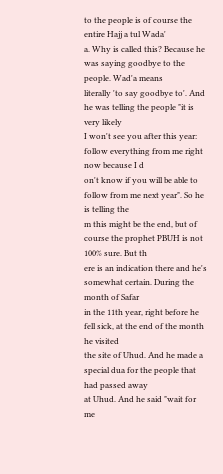to the people is of course the entire Hajj a tul Wada'
a. Why is called this? Because he was saying goodbye to the people. Wad'a means
literally 'to say goodbye to'. And he was telling the people "it is very likely
I won't see you after this year: follow everything from me right now because I d
on't know if you will be able to follow from me next year". So he is telling the
m this might be the end, but of course the prophet PBUH is not 100% sure. But th
ere is an indication there and he's somewhat certain. During the month of Safar
in the 11th year, right before he fell sick, at the end of the month he visited
the site of Uhud. And he made a special dua for the people that had passed away
at Uhud. And he said "wait for me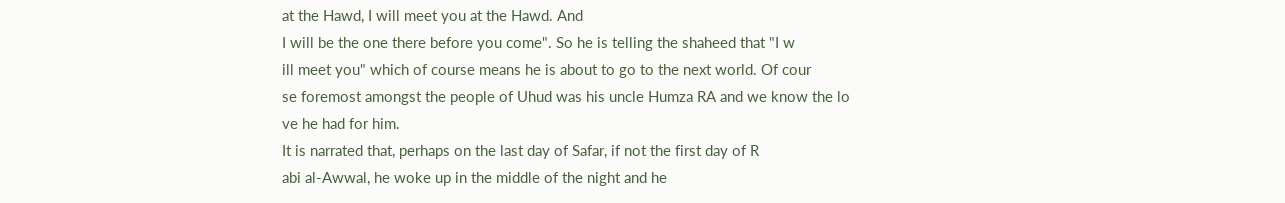at the Hawd, I will meet you at the Hawd. And
I will be the one there before you come". So he is telling the shaheed that "I w
ill meet you" which of course means he is about to go to the next world. Of cour
se foremost amongst the people of Uhud was his uncle Humza RA and we know the lo
ve he had for him.
It is narrated that, perhaps on the last day of Safar, if not the first day of R
abi al-Awwal, he woke up in the middle of the night and he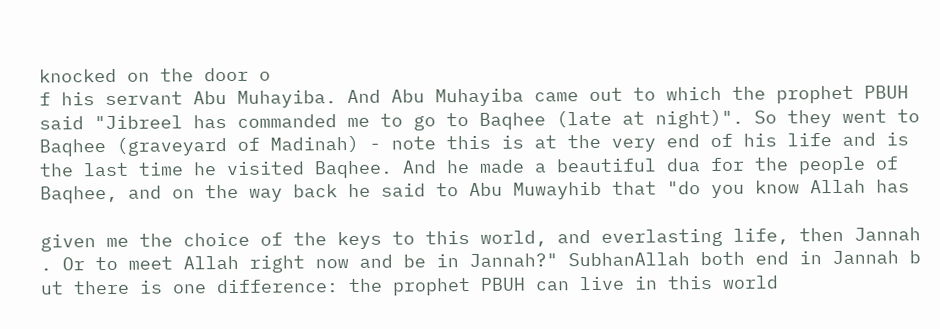knocked on the door o
f his servant Abu Muhayiba. And Abu Muhayiba came out to which the prophet PBUH
said "Jibreel has commanded me to go to Baqhee (late at night)". So they went to
Baqhee (graveyard of Madinah) - note this is at the very end of his life and is
the last time he visited Baqhee. And he made a beautiful dua for the people of
Baqhee, and on the way back he said to Abu Muwayhib that "do you know Allah has

given me the choice of the keys to this world, and everlasting life, then Jannah
. Or to meet Allah right now and be in Jannah?" SubhanAllah both end in Jannah b
ut there is one difference: the prophet PBUH can live in this world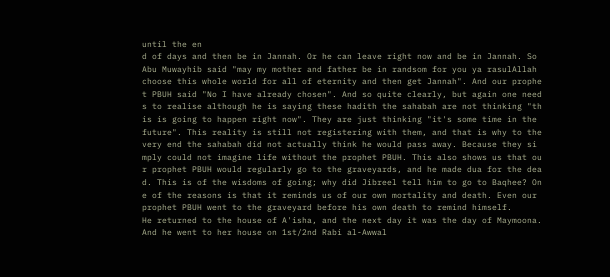until the en
d of days and then be in Jannah. Or he can leave right now and be in Jannah. So
Abu Muwayhib said "may my mother and father be in randsom for you ya rasulAllah
choose this whole world for all of eternity and then get Jannah". And our prophe
t PBUH said "No I have already chosen". And so quite clearly, but again one need
s to realise although he is saying these hadith the sahabah are not thinking "th
is is going to happen right now". They are just thinking "it's some time in the
future". This reality is still not registering with them, and that is why to the
very end the sahabah did not actually think he would pass away. Because they si
mply could not imagine life without the prophet PBUH. This also shows us that ou
r prophet PBUH would regularly go to the graveyards, and he made dua for the dea
d. This is of the wisdoms of going; why did Jibreel tell him to go to Baqhee? On
e of the reasons is that it reminds us of our own mortality and death. Even our
prophet PBUH went to the graveyard before his own death to remind himself.
He returned to the house of A'isha, and the next day it was the day of Maymoona.
And he went to her house on 1st/2nd Rabi al-Awwal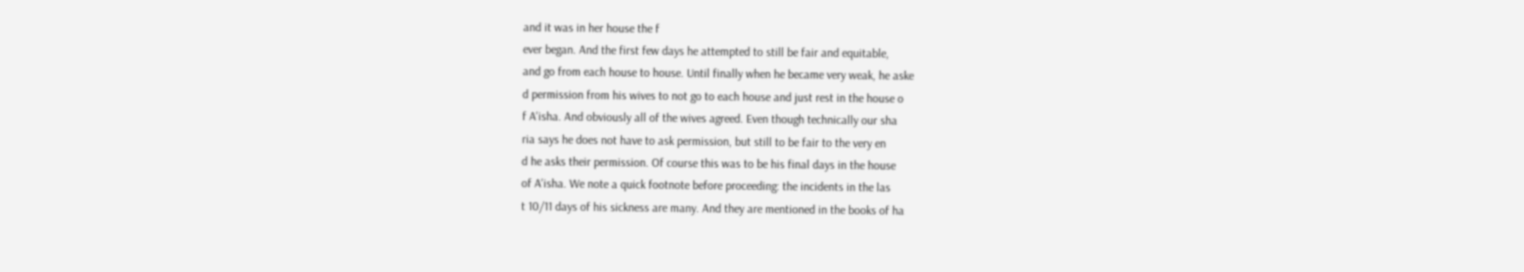and it was in her house the f
ever began. And the first few days he attempted to still be fair and equitable,
and go from each house to house. Until finally when he became very weak, he aske
d permission from his wives to not go to each house and just rest in the house o
f A'isha. And obviously all of the wives agreed. Even though technically our sha
ria says he does not have to ask permission, but still to be fair to the very en
d he asks their permission. Of course this was to be his final days in the house
of A'isha. We note a quick footnote before proceeding: the incidents in the las
t 10/11 days of his sickness are many. And they are mentioned in the books of ha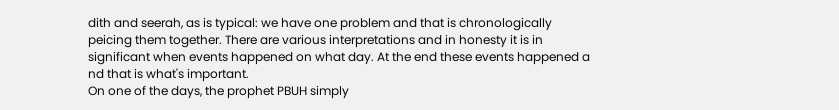dith and seerah, as is typical: we have one problem and that is chronologically
peicing them together. There are various interpretations and in honesty it is in
significant when events happened on what day. At the end these events happened a
nd that is what's important.
On one of the days, the prophet PBUH simply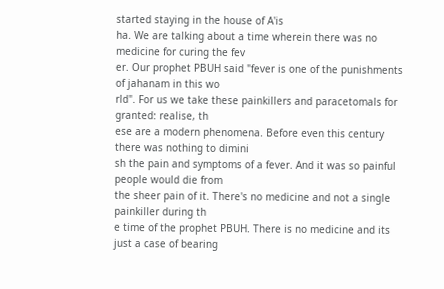started staying in the house of A'is
ha. We are talking about a time wherein there was no medicine for curing the fev
er. Our prophet PBUH said "fever is one of the punishments of jahanam in this wo
rld". For us we take these painkillers and paracetomals for granted: realise, th
ese are a modern phenomena. Before even this century there was nothing to dimini
sh the pain and symptoms of a fever. And it was so painful people would die from
the sheer pain of it. There's no medicine and not a single painkiller during th
e time of the prophet PBUH. There is no medicine and its just a case of bearing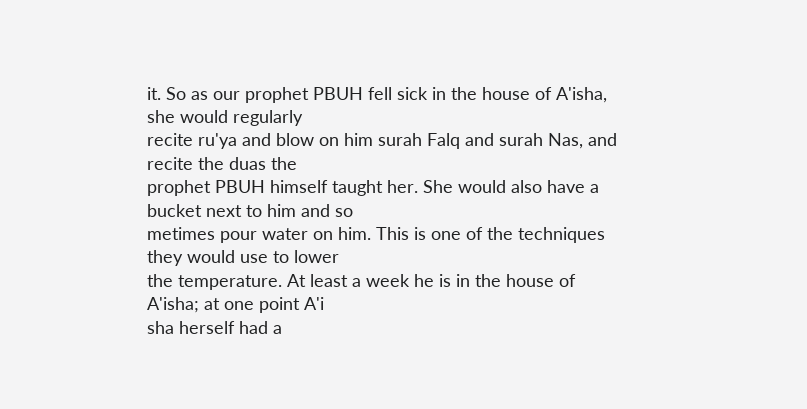it. So as our prophet PBUH fell sick in the house of A'isha, she would regularly
recite ru'ya and blow on him surah Falq and surah Nas, and recite the duas the
prophet PBUH himself taught her. She would also have a bucket next to him and so
metimes pour water on him. This is one of the techniques they would use to lower
the temperature. At least a week he is in the house of A'isha; at one point A'i
sha herself had a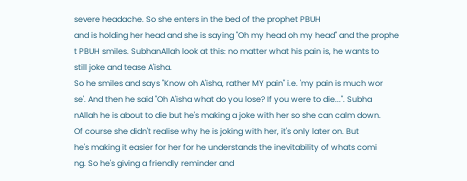severe headache. So she enters in the bed of the prophet PBUH
and is holding her head and she is saying "Oh my head oh my head" and the prophe
t PBUH smiles. SubhanAllah look at this: no matter what his pain is, he wants to
still joke and tease A'isha.
So he smiles and says "Know oh A'isha, rather MY pain" i.e. 'my pain is much wor
se'. And then he said "Oh A'isha what do you lose? If you were to die...". Subha
nAllah he is about to die but he's making a joke with her so she can calm down.
Of course she didn't realise why he is joking with her, it's only later on. But
he's making it easier for her for he understands the inevitability of whats comi
ng. So he's giving a friendly reminder and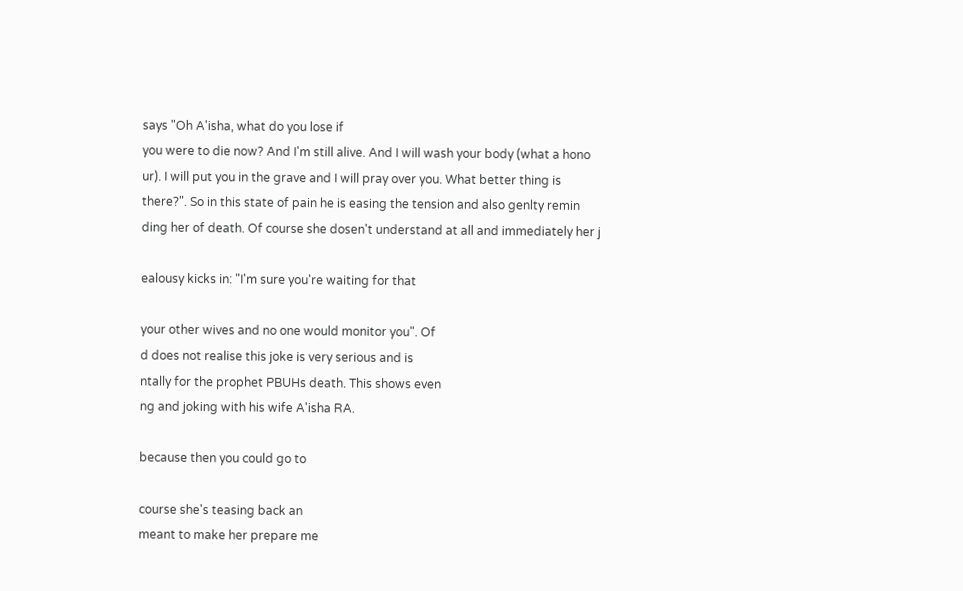says "Oh A'isha, what do you lose if
you were to die now? And I'm still alive. And I will wash your body (what a hono
ur). I will put you in the grave and I will pray over you. What better thing is
there?". So in this state of pain he is easing the tension and also genlty remin
ding her of death. Of course she dosen't understand at all and immediately her j

ealousy kicks in: "I'm sure you're waiting for that

your other wives and no one would monitor you". Of
d does not realise this joke is very serious and is
ntally for the prophet PBUHs death. This shows even
ng and joking with his wife A'isha RA.

because then you could go to

course she's teasing back an
meant to make her prepare me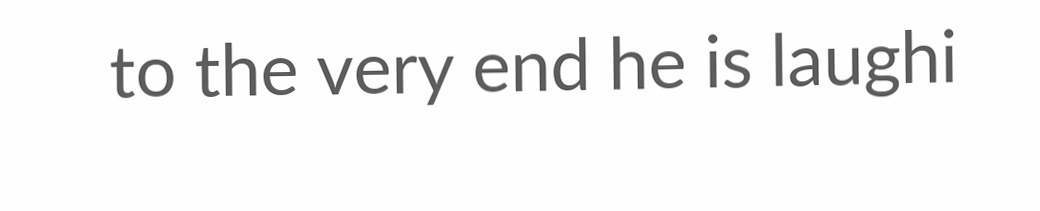to the very end he is laughi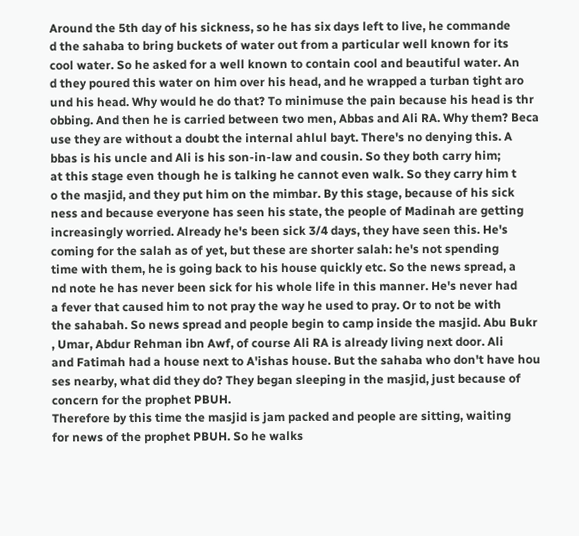Around the 5th day of his sickness, so he has six days left to live, he commande
d the sahaba to bring buckets of water out from a particular well known for its
cool water. So he asked for a well known to contain cool and beautiful water. An
d they poured this water on him over his head, and he wrapped a turban tight aro
und his head. Why would he do that? To minimuse the pain because his head is thr
obbing. And then he is carried between two men, Abbas and Ali RA. Why them? Beca
use they are without a doubt the internal ahlul bayt. There's no denying this. A
bbas is his uncle and Ali is his son-in-law and cousin. So they both carry him;
at this stage even though he is talking he cannot even walk. So they carry him t
o the masjid, and they put him on the mimbar. By this stage, because of his sick
ness and because everyone has seen his state, the people of Madinah are getting
increasingly worried. Already he's been sick 3/4 days, they have seen this. He's
coming for the salah as of yet, but these are shorter salah: he's not spending
time with them, he is going back to his house quickly etc. So the news spread, a
nd note he has never been sick for his whole life in this manner. He's never had
a fever that caused him to not pray the way he used to pray. Or to not be with
the sahabah. So news spread and people begin to camp inside the masjid. Abu Bukr
, Umar, Abdur Rehman ibn Awf, of course Ali RA is already living next door. Ali
and Fatimah had a house next to A'ishas house. But the sahaba who don't have hou
ses nearby, what did they do? They began sleeping in the masjid, just because of
concern for the prophet PBUH.
Therefore by this time the masjid is jam packed and people are sitting, waiting
for news of the prophet PBUH. So he walks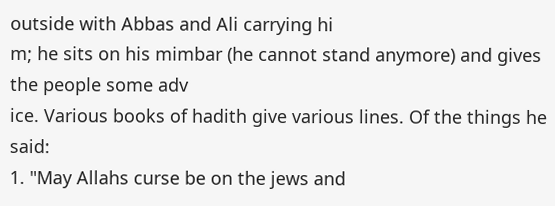outside with Abbas and Ali carrying hi
m; he sits on his mimbar (he cannot stand anymore) and gives the people some adv
ice. Various books of hadith give various lines. Of the things he said:
1. "May Allahs curse be on the jews and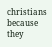christians because they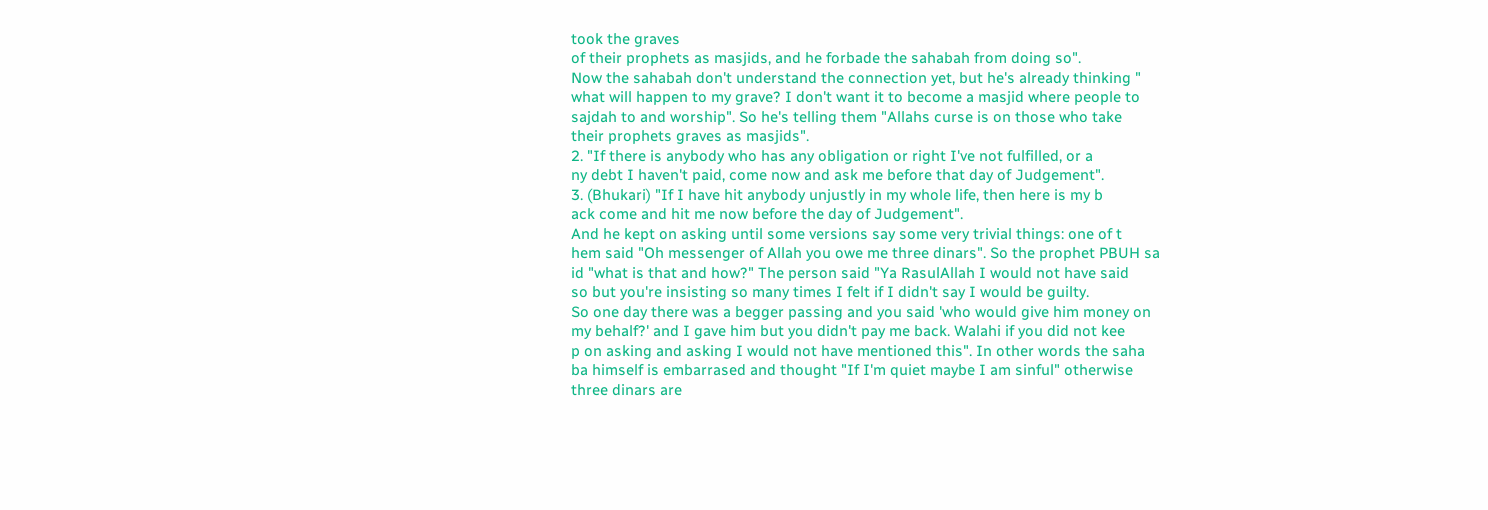took the graves
of their prophets as masjids, and he forbade the sahabah from doing so".
Now the sahabah don't understand the connection yet, but he's already thinking "
what will happen to my grave? I don't want it to become a masjid where people to
sajdah to and worship". So he's telling them "Allahs curse is on those who take
their prophets graves as masjids".
2. "If there is anybody who has any obligation or right I've not fulfilled, or a
ny debt I haven't paid, come now and ask me before that day of Judgement".
3. (Bhukari) "If I have hit anybody unjustly in my whole life, then here is my b
ack come and hit me now before the day of Judgement".
And he kept on asking until some versions say some very trivial things: one of t
hem said "Oh messenger of Allah you owe me three dinars". So the prophet PBUH sa
id "what is that and how?" The person said "Ya RasulAllah I would not have said
so but you're insisting so many times I felt if I didn't say I would be guilty.
So one day there was a begger passing and you said 'who would give him money on
my behalf?' and I gave him but you didn't pay me back. Walahi if you did not kee
p on asking and asking I would not have mentioned this". In other words the saha
ba himself is embarrased and thought "If I'm quiet maybe I am sinful" otherwise
three dinars are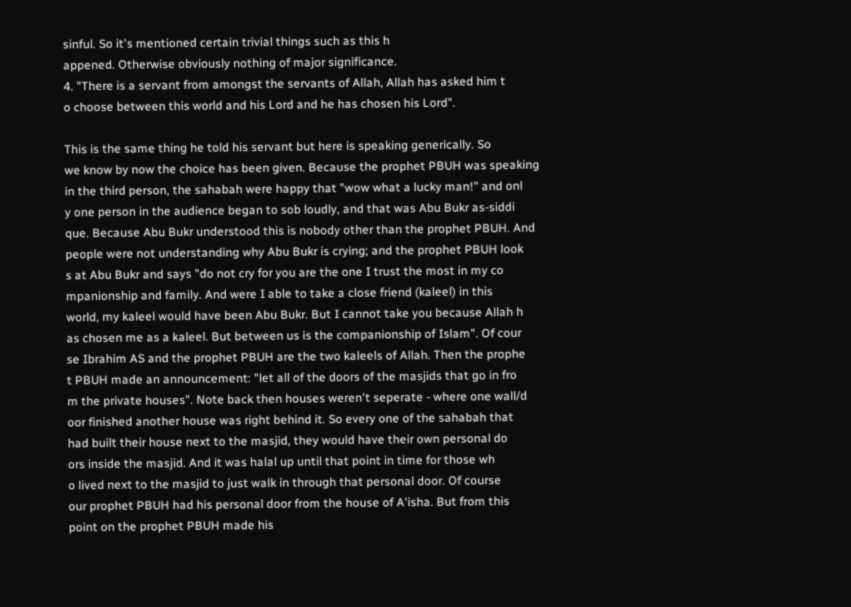sinful. So it's mentioned certain trivial things such as this h
appened. Otherwise obviously nothing of major significance.
4. "There is a servant from amongst the servants of Allah, Allah has asked him t
o choose between this world and his Lord and he has chosen his Lord".

This is the same thing he told his servant but here is speaking generically. So
we know by now the choice has been given. Because the prophet PBUH was speaking
in the third person, the sahabah were happy that "wow what a lucky man!" and onl
y one person in the audience began to sob loudly, and that was Abu Bukr as-siddi
que. Because Abu Bukr understood this is nobody other than the prophet PBUH. And
people were not understanding why Abu Bukr is crying; and the prophet PBUH look
s at Abu Bukr and says "do not cry for you are the one I trust the most in my co
mpanionship and family. And were I able to take a close friend (kaleel) in this
world, my kaleel would have been Abu Bukr. But I cannot take you because Allah h
as chosen me as a kaleel. But between us is the companionship of Islam". Of cour
se Ibrahim AS and the prophet PBUH are the two kaleels of Allah. Then the prophe
t PBUH made an announcement: "let all of the doors of the masjids that go in fro
m the private houses". Note back then houses weren't seperate - where one wall/d
oor finished another house was right behind it. So every one of the sahabah that
had built their house next to the masjid, they would have their own personal do
ors inside the masjid. And it was halal up until that point in time for those wh
o lived next to the masjid to just walk in through that personal door. Of course
our prophet PBUH had his personal door from the house of A'isha. But from this
point on the prophet PBUH made his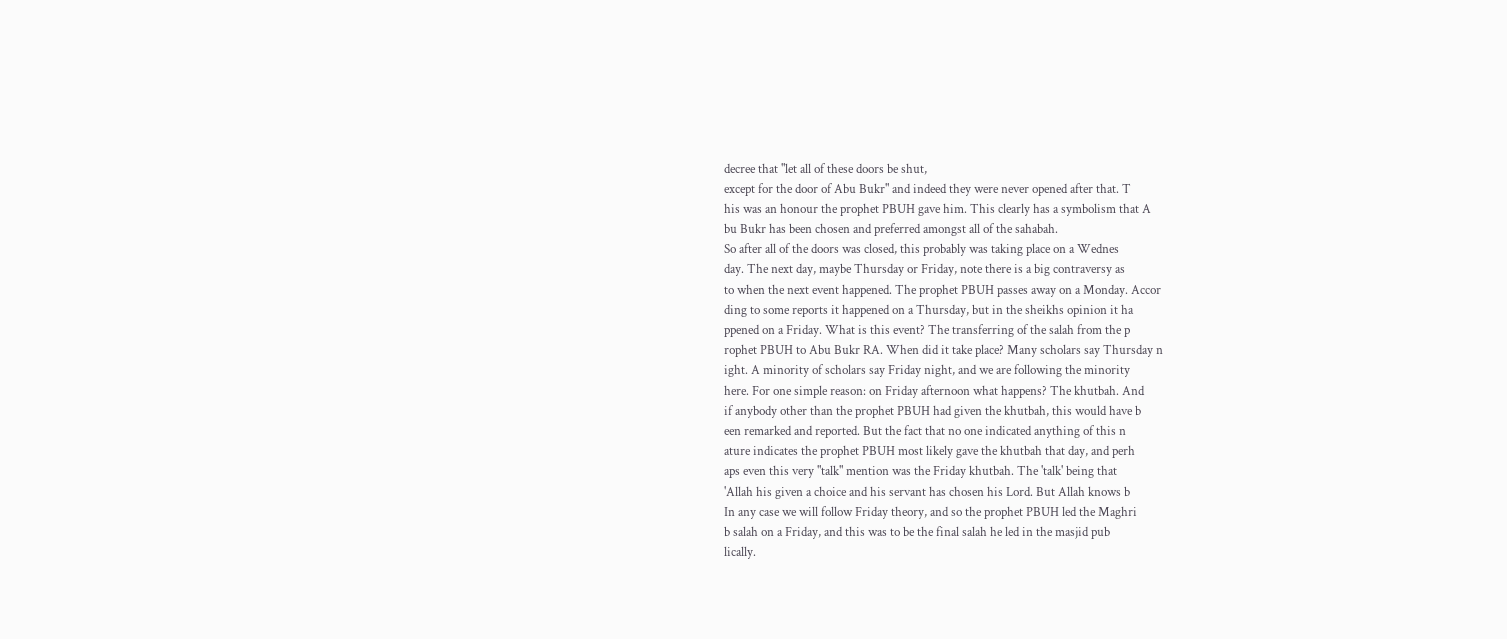decree that "let all of these doors be shut,
except for the door of Abu Bukr" and indeed they were never opened after that. T
his was an honour the prophet PBUH gave him. This clearly has a symbolism that A
bu Bukr has been chosen and preferred amongst all of the sahabah.
So after all of the doors was closed, this probably was taking place on a Wednes
day. The next day, maybe Thursday or Friday, note there is a big contraversy as
to when the next event happened. The prophet PBUH passes away on a Monday. Accor
ding to some reports it happened on a Thursday, but in the sheikhs opinion it ha
ppened on a Friday. What is this event? The transferring of the salah from the p
rophet PBUH to Abu Bukr RA. When did it take place? Many scholars say Thursday n
ight. A minority of scholars say Friday night, and we are following the minority
here. For one simple reason: on Friday afternoon what happens? The khutbah. And
if anybody other than the prophet PBUH had given the khutbah, this would have b
een remarked and reported. But the fact that no one indicated anything of this n
ature indicates the prophet PBUH most likely gave the khutbah that day, and perh
aps even this very "talk" mention was the Friday khutbah. The 'talk' being that
'Allah his given a choice and his servant has chosen his Lord. But Allah knows b
In any case we will follow Friday theory, and so the prophet PBUH led the Maghri
b salah on a Friday, and this was to be the final salah he led in the masjid pub
lically.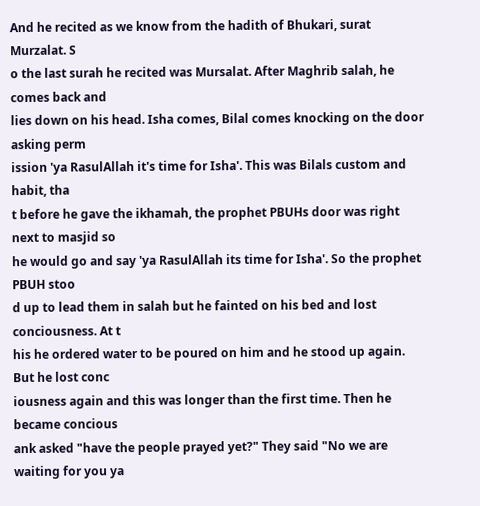And he recited as we know from the hadith of Bhukari, surat Murzalat. S
o the last surah he recited was Mursalat. After Maghrib salah, he comes back and
lies down on his head. Isha comes, Bilal comes knocking on the door asking perm
ission 'ya RasulAllah it's time for Isha'. This was Bilals custom and habit, tha
t before he gave the ikhamah, the prophet PBUHs door was right next to masjid so
he would go and say 'ya RasulAllah its time for Isha'. So the prophet PBUH stoo
d up to lead them in salah but he fainted on his bed and lost conciousness. At t
his he ordered water to be poured on him and he stood up again. But he lost conc
iousness again and this was longer than the first time. Then he became concious
ank asked "have the people prayed yet?" They said "No we are waiting for you ya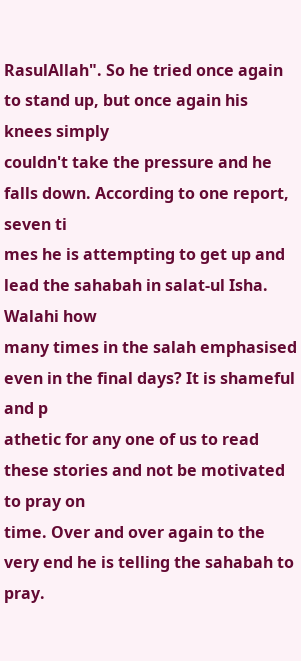RasulAllah". So he tried once again to stand up, but once again his knees simply
couldn't take the pressure and he falls down. According to one report, seven ti
mes he is attempting to get up and lead the sahabah in salat-ul Isha. Walahi how
many times in the salah emphasised even in the final days? It is shameful and p
athetic for any one of us to read these stories and not be motivated to pray on
time. Over and over again to the very end he is telling the sahabah to pray.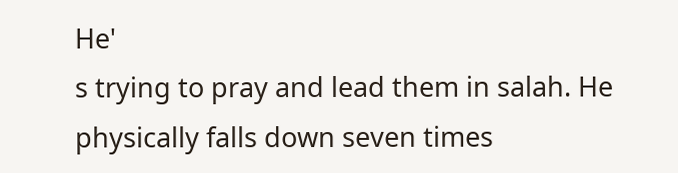He'
s trying to pray and lead them in salah. He physically falls down seven times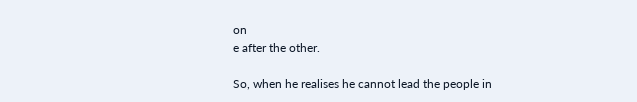on
e after the other.

So, when he realises he cannot lead the people in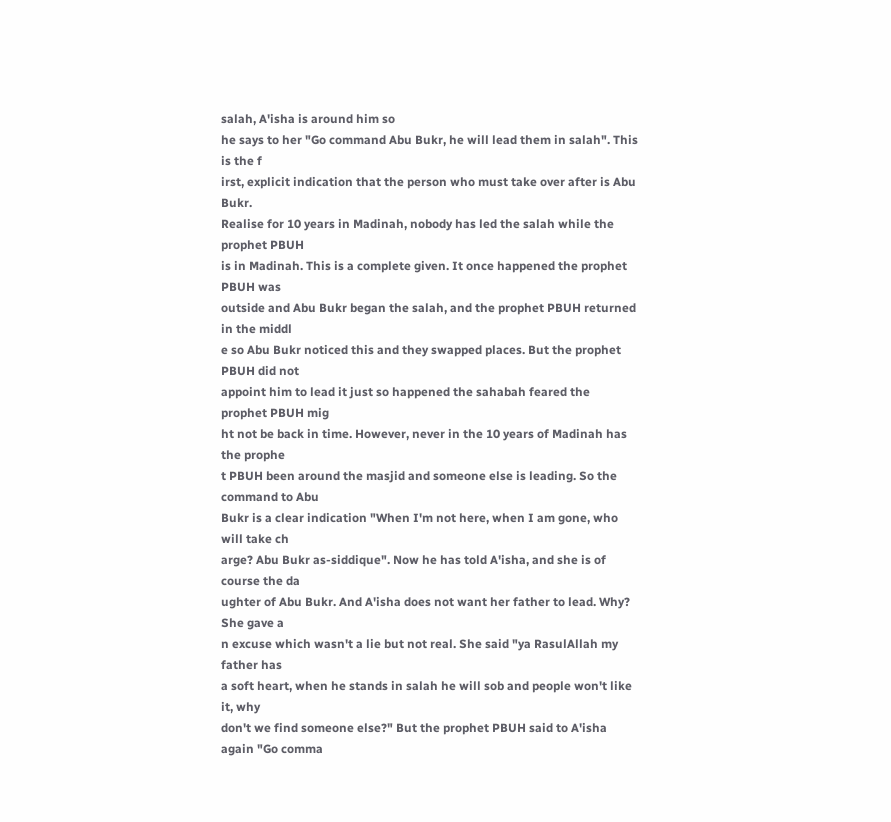salah, A'isha is around him so
he says to her "Go command Abu Bukr, he will lead them in salah". This is the f
irst, explicit indication that the person who must take over after is Abu Bukr.
Realise for 10 years in Madinah, nobody has led the salah while the prophet PBUH
is in Madinah. This is a complete given. It once happened the prophet PBUH was
outside and Abu Bukr began the salah, and the prophet PBUH returned in the middl
e so Abu Bukr noticed this and they swapped places. But the prophet PBUH did not
appoint him to lead it just so happened the sahabah feared the prophet PBUH mig
ht not be back in time. However, never in the 10 years of Madinah has the prophe
t PBUH been around the masjid and someone else is leading. So the command to Abu
Bukr is a clear indication "When I'm not here, when I am gone, who will take ch
arge? Abu Bukr as-siddique". Now he has told A'isha, and she is of course the da
ughter of Abu Bukr. And A'isha does not want her father to lead. Why? She gave a
n excuse which wasn't a lie but not real. She said "ya RasulAllah my father has
a soft heart, when he stands in salah he will sob and people won't like it, why
don't we find someone else?" But the prophet PBUH said to A'isha again "Go comma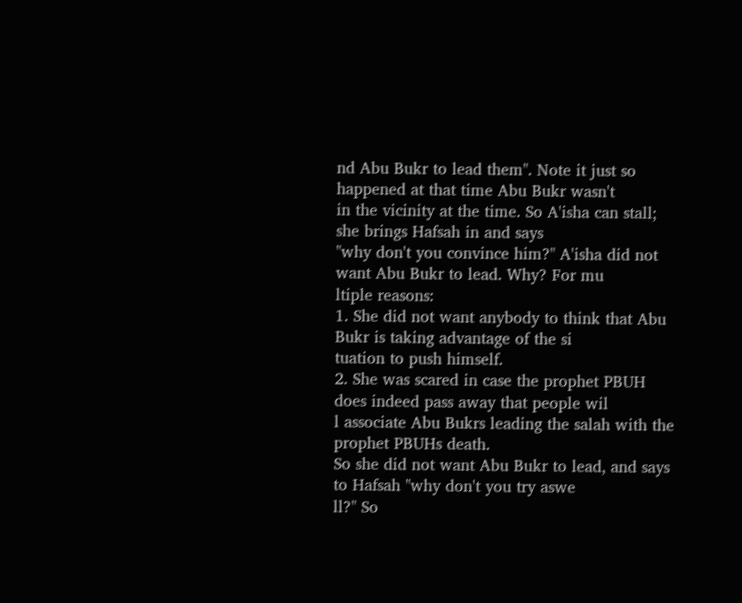nd Abu Bukr to lead them". Note it just so happened at that time Abu Bukr wasn't
in the vicinity at the time. So A'isha can stall; she brings Hafsah in and says
"why don't you convince him?" A'isha did not want Abu Bukr to lead. Why? For mu
ltiple reasons:
1. She did not want anybody to think that Abu Bukr is taking advantage of the si
tuation to push himself.
2. She was scared in case the prophet PBUH does indeed pass away that people wil
l associate Abu Bukrs leading the salah with the prophet PBUHs death.
So she did not want Abu Bukr to lead, and says to Hafsah "why don't you try aswe
ll?" So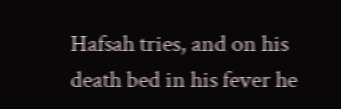Hafsah tries, and on his death bed in his fever he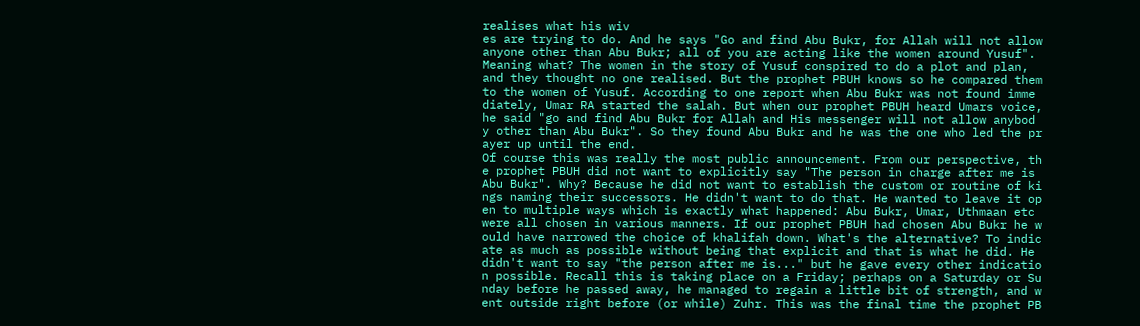realises what his wiv
es are trying to do. And he says "Go and find Abu Bukr, for Allah will not allow
anyone other than Abu Bukr; all of you are acting like the women around Yusuf".
Meaning what? The women in the story of Yusuf conspired to do a plot and plan,
and they thought no one realised. But the prophet PBUH knows so he compared them
to the women of Yusuf. According to one report when Abu Bukr was not found imme
diately, Umar RA started the salah. But when our prophet PBUH heard Umars voice,
he said "go and find Abu Bukr for Allah and His messenger will not allow anybod
y other than Abu Bukr". So they found Abu Bukr and he was the one who led the pr
ayer up until the end.
Of course this was really the most public announcement. From our perspective, th
e prophet PBUH did not want to explicitly say "The person in charge after me is
Abu Bukr". Why? Because he did not want to establish the custom or routine of ki
ngs naming their successors. He didn't want to do that. He wanted to leave it op
en to multiple ways which is exactly what happened: Abu Bukr, Umar, Uthmaan etc
were all chosen in various manners. If our prophet PBUH had chosen Abu Bukr he w
ould have narrowed the choice of khalifah down. What's the alternative? To indic
ate as much as possible without being that explicit and that is what he did. He
didn't want to say "the person after me is..." but he gave every other indicatio
n possible. Recall this is taking place on a Friday; perhaps on a Saturday or Su
nday before he passed away, he managed to regain a little bit of strength, and w
ent outside right before (or while) Zuhr. This was the final time the prophet PB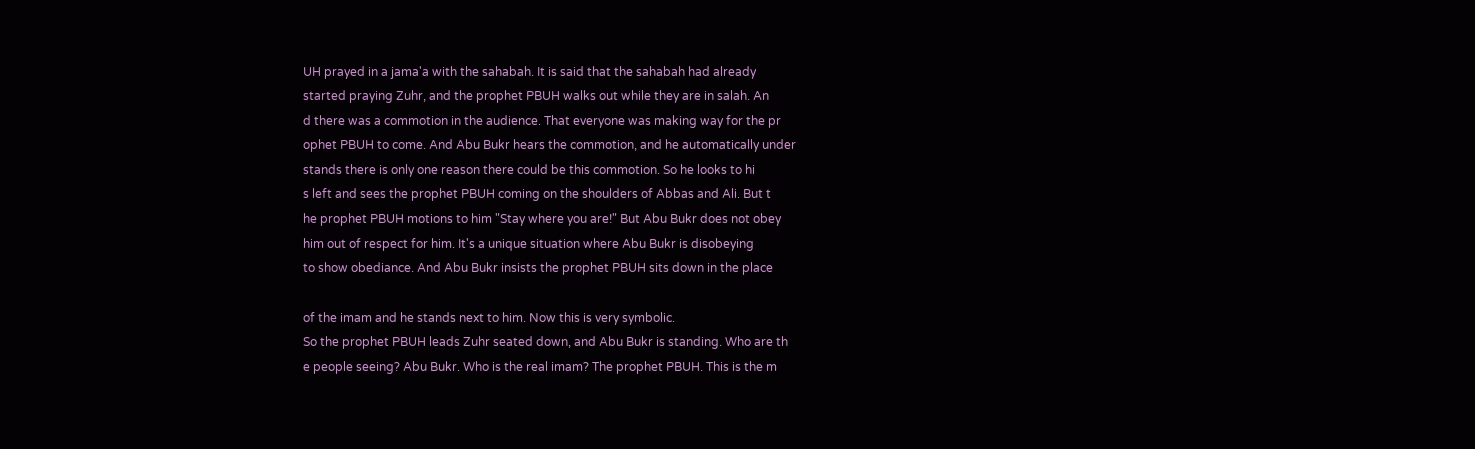UH prayed in a jama'a with the sahabah. It is said that the sahabah had already
started praying Zuhr, and the prophet PBUH walks out while they are in salah. An
d there was a commotion in the audience. That everyone was making way for the pr
ophet PBUH to come. And Abu Bukr hears the commotion, and he automatically under
stands there is only one reason there could be this commotion. So he looks to hi
s left and sees the prophet PBUH coming on the shoulders of Abbas and Ali. But t
he prophet PBUH motions to him "Stay where you are!" But Abu Bukr does not obey
him out of respect for him. It's a unique situation where Abu Bukr is disobeying
to show obediance. And Abu Bukr insists the prophet PBUH sits down in the place

of the imam and he stands next to him. Now this is very symbolic.
So the prophet PBUH leads Zuhr seated down, and Abu Bukr is standing. Who are th
e people seeing? Abu Bukr. Who is the real imam? The prophet PBUH. This is the m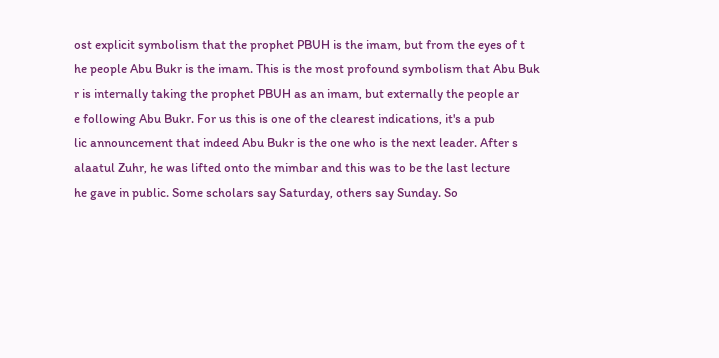ost explicit symbolism that the prophet PBUH is the imam, but from the eyes of t
he people Abu Bukr is the imam. This is the most profound symbolism that Abu Buk
r is internally taking the prophet PBUH as an imam, but externally the people ar
e following Abu Bukr. For us this is one of the clearest indications, it's a pub
lic announcement that indeed Abu Bukr is the one who is the next leader. After s
alaatul Zuhr, he was lifted onto the mimbar and this was to be the last lecture
he gave in public. Some scholars say Saturday, others say Sunday. So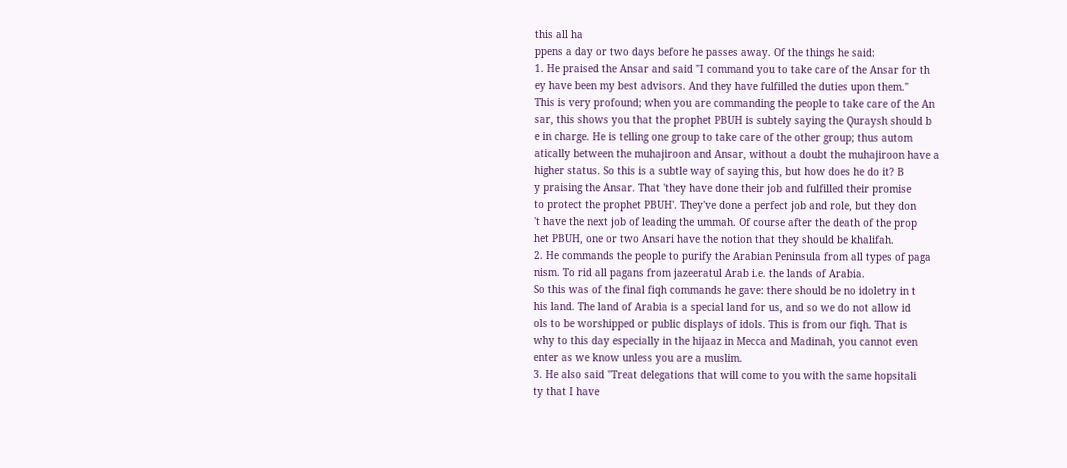this all ha
ppens a day or two days before he passes away. Of the things he said:
1. He praised the Ansar and said "I command you to take care of the Ansar for th
ey have been my best advisors. And they have fulfilled the duties upon them."
This is very profound; when you are commanding the people to take care of the An
sar, this shows you that the prophet PBUH is subtely saying the Quraysh should b
e in charge. He is telling one group to take care of the other group; thus autom
atically between the muhajiroon and Ansar, without a doubt the muhajiroon have a
higher status. So this is a subtle way of saying this, but how does he do it? B
y praising the Ansar. That 'they have done their job and fulfilled their promise
to protect the prophet PBUH'. They've done a perfect job and role, but they don
't have the next job of leading the ummah. Of course after the death of the prop
het PBUH, one or two Ansari have the notion that they should be khalifah.
2. He commands the people to purify the Arabian Peninsula from all types of paga
nism. To rid all pagans from jazeeratul Arab i.e. the lands of Arabia.
So this was of the final fiqh commands he gave: there should be no idoletry in t
his land. The land of Arabia is a special land for us, and so we do not allow id
ols to be worshipped or public displays of idols. This is from our fiqh. That is
why to this day especially in the hijaaz in Mecca and Madinah, you cannot even
enter as we know unless you are a muslim.
3. He also said "Treat delegations that will come to you with the same hopsitali
ty that I have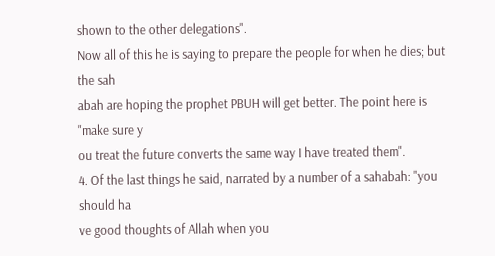shown to the other delegations".
Now all of this he is saying to prepare the people for when he dies; but the sah
abah are hoping the prophet PBUH will get better. The point here is "make sure y
ou treat the future converts the same way I have treated them".
4. Of the last things he said, narrated by a number of a sahabah: "you should ha
ve good thoughts of Allah when you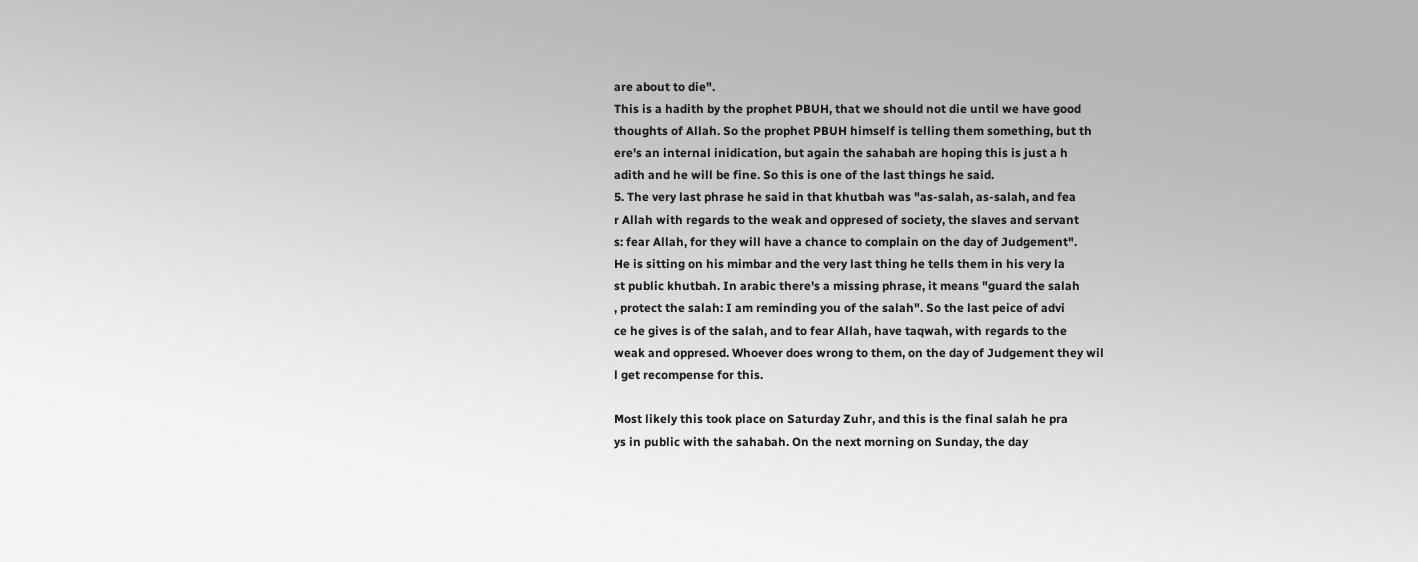are about to die".
This is a hadith by the prophet PBUH, that we should not die until we have good
thoughts of Allah. So the prophet PBUH himself is telling them something, but th
ere's an internal inidication, but again the sahabah are hoping this is just a h
adith and he will be fine. So this is one of the last things he said.
5. The very last phrase he said in that khutbah was "as-salah, as-salah, and fea
r Allah with regards to the weak and oppresed of society, the slaves and servant
s: fear Allah, for they will have a chance to complain on the day of Judgement".
He is sitting on his mimbar and the very last thing he tells them in his very la
st public khutbah. In arabic there's a missing phrase, it means "guard the salah
, protect the salah: I am reminding you of the salah". So the last peice of advi
ce he gives is of the salah, and to fear Allah, have taqwah, with regards to the
weak and oppresed. Whoever does wrong to them, on the day of Judgement they wil
l get recompense for this.

Most likely this took place on Saturday Zuhr, and this is the final salah he pra
ys in public with the sahabah. On the next morning on Sunday, the day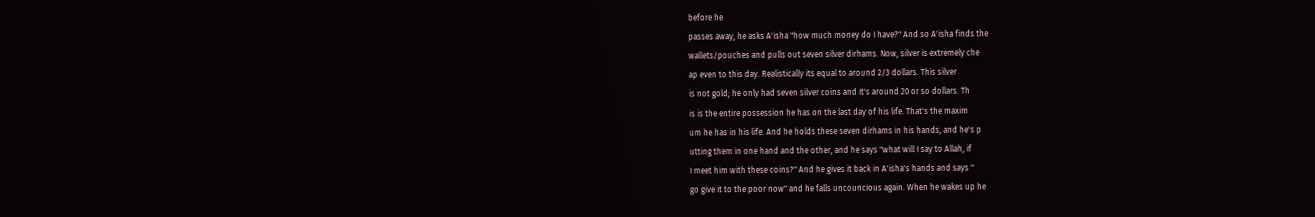before he
passes away, he asks A'isha "how much money do I have?" And so A'isha finds the
wallets/pouches and pulls out seven silver dirhams. Now, silver is extremely che
ap even to this day. Realistically its equal to around 2/3 dollars. This silver
is not gold; he only had seven silver coins and it's around 20 or so dollars. Th
is is the entire possession he has on the last day of his life. That's the maxim
um he has in his life. And he holds these seven dirhams in his hands, and he's p
utting them in one hand and the other, and he says "what will I say to Allah, if
I meet him with these coins?" And he gives it back in A'isha's hands and says "
go give it to the poor now" and he falls uncouncious again. When he wakes up he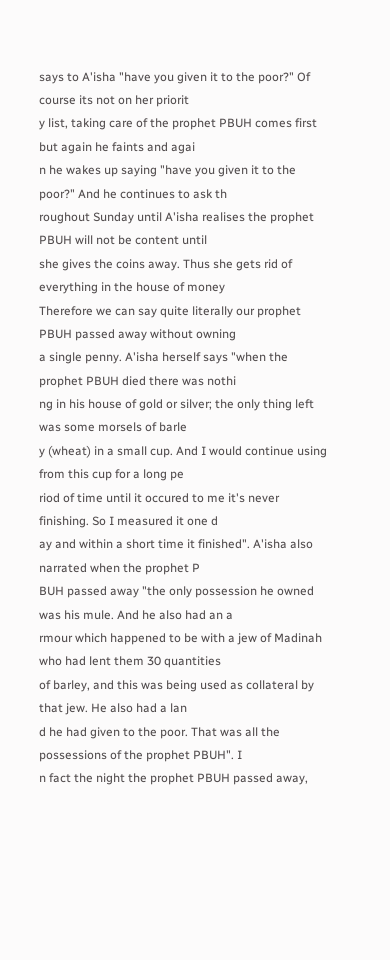says to A'isha "have you given it to the poor?" Of course its not on her priorit
y list, taking care of the prophet PBUH comes first but again he faints and agai
n he wakes up saying "have you given it to the poor?" And he continues to ask th
roughout Sunday until A'isha realises the prophet PBUH will not be content until
she gives the coins away. Thus she gets rid of everything in the house of money
Therefore we can say quite literally our prophet PBUH passed away without owning
a single penny. A'isha herself says "when the prophet PBUH died there was nothi
ng in his house of gold or silver; the only thing left was some morsels of barle
y (wheat) in a small cup. And I would continue using from this cup for a long pe
riod of time until it occured to me it's never finishing. So I measured it one d
ay and within a short time it finished". A'isha also narrated when the prophet P
BUH passed away "the only possession he owned was his mule. And he also had an a
rmour which happened to be with a jew of Madinah who had lent them 30 quantities
of barley, and this was being used as collateral by that jew. He also had a lan
d he had given to the poor. That was all the possessions of the prophet PBUH". I
n fact the night the prophet PBUH passed away,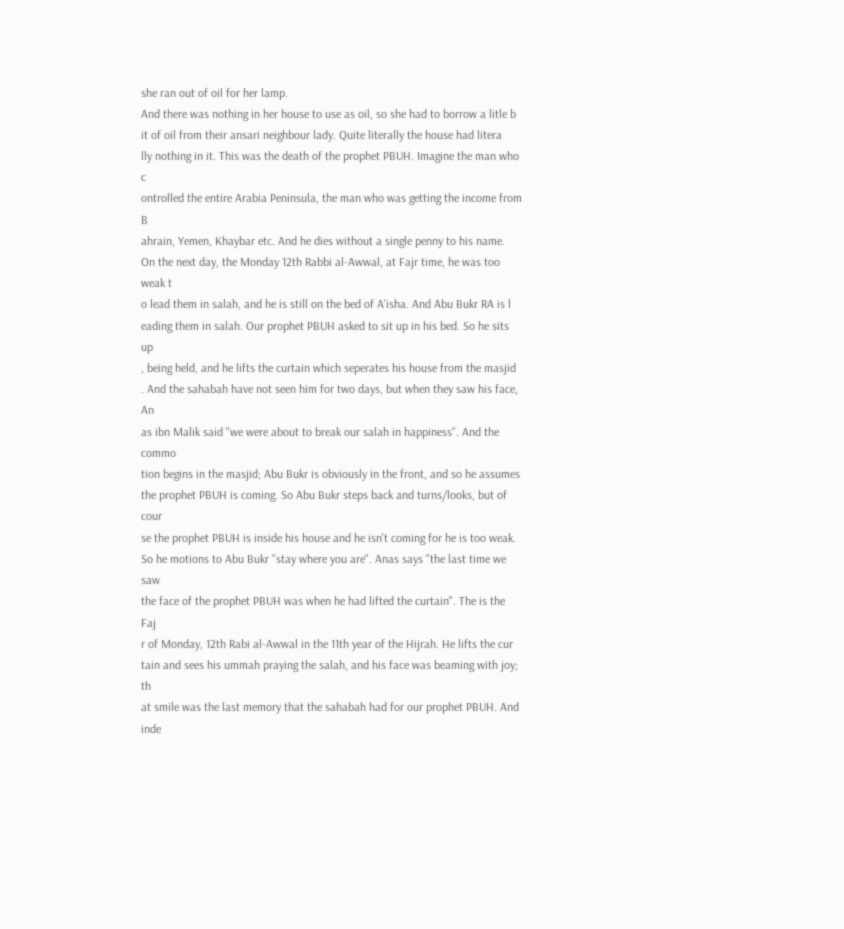she ran out of oil for her lamp.
And there was nothing in her house to use as oil, so she had to borrow a litle b
it of oil from their ansari neighbour lady. Quite literally the house had litera
lly nothing in it. This was the death of the prophet PBUH. Imagine the man who c
ontrolled the entire Arabia Peninsula, the man who was getting the income from B
ahrain, Yemen, Khaybar etc. And he dies without a single penny to his name.
On the next day, the Monday 12th Rabbi al-Awwal, at Fajr time, he was too weak t
o lead them in salah, and he is still on the bed of A'isha. And Abu Bukr RA is l
eading them in salah. Our prophet PBUH asked to sit up in his bed. So he sits up
, being held, and he lifts the curtain which seperates his house from the masjid
. And the sahabah have not seen him for two days, but when they saw his face, An
as ibn Malik said "we were about to break our salah in happiness". And the commo
tion begins in the masjid; Abu Bukr is obviously in the front, and so he assumes
the prophet PBUH is coming. So Abu Bukr steps back and turns/looks, but of cour
se the prophet PBUH is inside his house and he isn't coming for he is too weak.
So he motions to Abu Bukr "stay where you are". Anas says "the last time we saw
the face of the prophet PBUH was when he had lifted the curtain". The is the Faj
r of Monday, 12th Rabi al-Awwal in the 11th year of the Hijrah. He lifts the cur
tain and sees his ummah praying the salah, and his face was beaming with joy; th
at smile was the last memory that the sahabah had for our prophet PBUH. And inde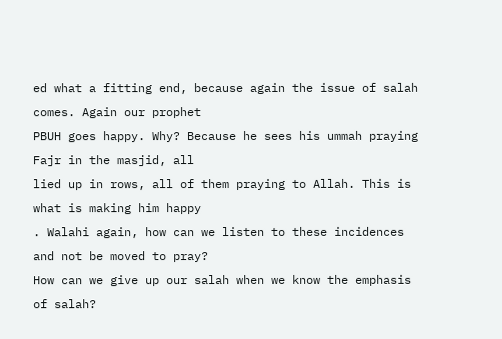ed what a fitting end, because again the issue of salah comes. Again our prophet
PBUH goes happy. Why? Because he sees his ummah praying Fajr in the masjid, all
lied up in rows, all of them praying to Allah. This is what is making him happy
. Walahi again, how can we listen to these incidences and not be moved to pray?
How can we give up our salah when we know the emphasis of salah?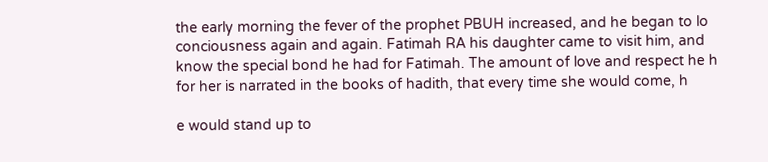the early morning the fever of the prophet PBUH increased, and he began to lo
conciousness again and again. Fatimah RA his daughter came to visit him, and
know the special bond he had for Fatimah. The amount of love and respect he h
for her is narrated in the books of hadith, that every time she would come, h

e would stand up to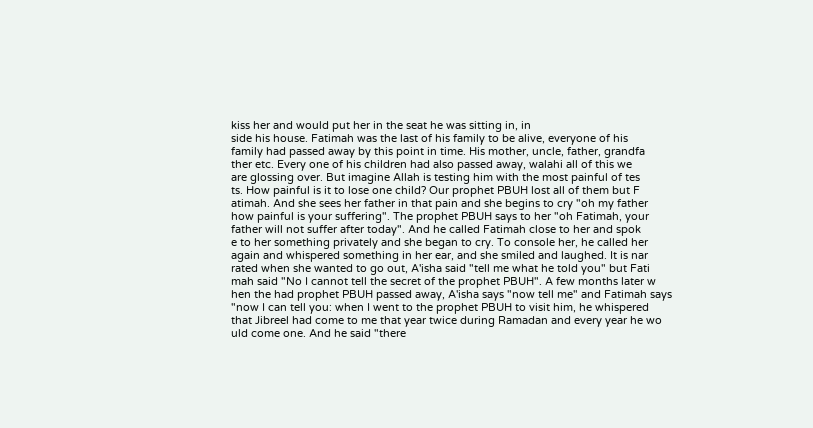kiss her and would put her in the seat he was sitting in, in
side his house. Fatimah was the last of his family to be alive, everyone of his
family had passed away by this point in time. His mother, uncle, father, grandfa
ther etc. Every one of his children had also passed away, walahi all of this we
are glossing over. But imagine Allah is testing him with the most painful of tes
ts. How painful is it to lose one child? Our prophet PBUH lost all of them but F
atimah. And she sees her father in that pain and she begins to cry "oh my father
how painful is your suffering". The prophet PBUH says to her "oh Fatimah, your
father will not suffer after today". And he called Fatimah close to her and spok
e to her something privately and she began to cry. To console her, he called her
again and whispered something in her ear, and she smiled and laughed. It is nar
rated when she wanted to go out, A'isha said "tell me what he told you" but Fati
mah said "No I cannot tell the secret of the prophet PBUH". A few months later w
hen the had prophet PBUH passed away, A'isha says "now tell me" and Fatimah says
"now I can tell you: when I went to the prophet PBUH to visit him, he whispered
that Jibreel had come to me that year twice during Ramadan and every year he wo
uld come one. And he said "there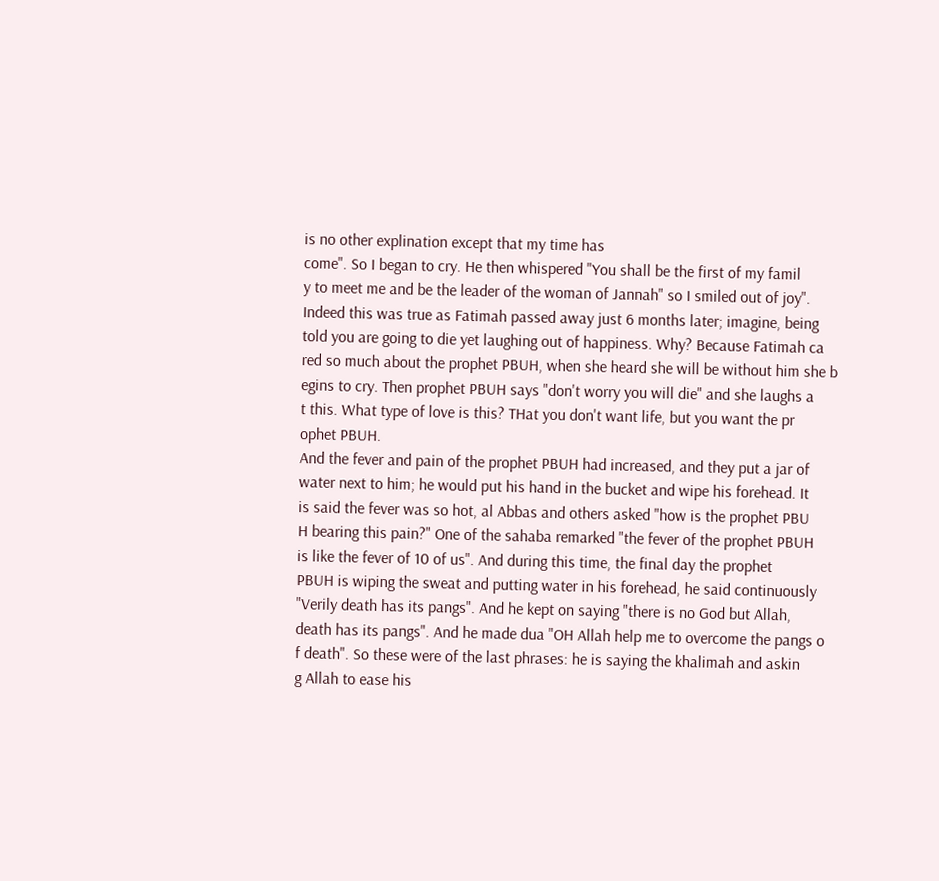is no other explination except that my time has
come". So I began to cry. He then whispered "You shall be the first of my famil
y to meet me and be the leader of the woman of Jannah" so I smiled out of joy".
Indeed this was true as Fatimah passed away just 6 months later; imagine, being
told you are going to die yet laughing out of happiness. Why? Because Fatimah ca
red so much about the prophet PBUH, when she heard she will be without him she b
egins to cry. Then prophet PBUH says "don't worry you will die" and she laughs a
t this. What type of love is this? THat you don't want life, but you want the pr
ophet PBUH.
And the fever and pain of the prophet PBUH had increased, and they put a jar of
water next to him; he would put his hand in the bucket and wipe his forehead. It
is said the fever was so hot, al Abbas and others asked "how is the prophet PBU
H bearing this pain?" One of the sahaba remarked "the fever of the prophet PBUH
is like the fever of 10 of us". And during this time, the final day the prophet
PBUH is wiping the sweat and putting water in his forehead, he said continuously
"Verily death has its pangs". And he kept on saying "there is no God but Allah,
death has its pangs". And he made dua "OH Allah help me to overcome the pangs o
f death". So these were of the last phrases: he is saying the khalimah and askin
g Allah to ease his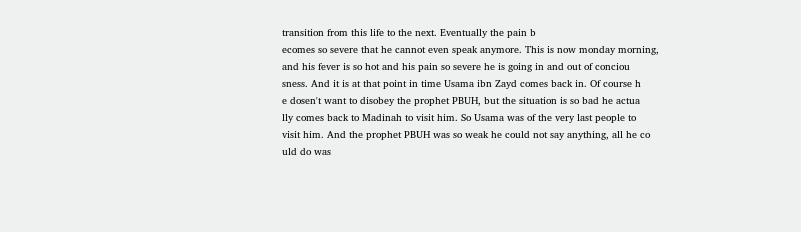transition from this life to the next. Eventually the pain b
ecomes so severe that he cannot even speak anymore. This is now monday morning,
and his fever is so hot and his pain so severe he is going in and out of conciou
sness. And it is at that point in time Usama ibn Zayd comes back in. Of course h
e dosen't want to disobey the prophet PBUH, but the situation is so bad he actua
lly comes back to Madinah to visit him. So Usama was of the very last people to
visit him. And the prophet PBUH was so weak he could not say anything, all he co
uld do was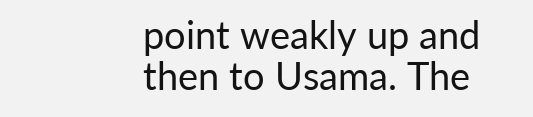point weakly up and then to Usama. The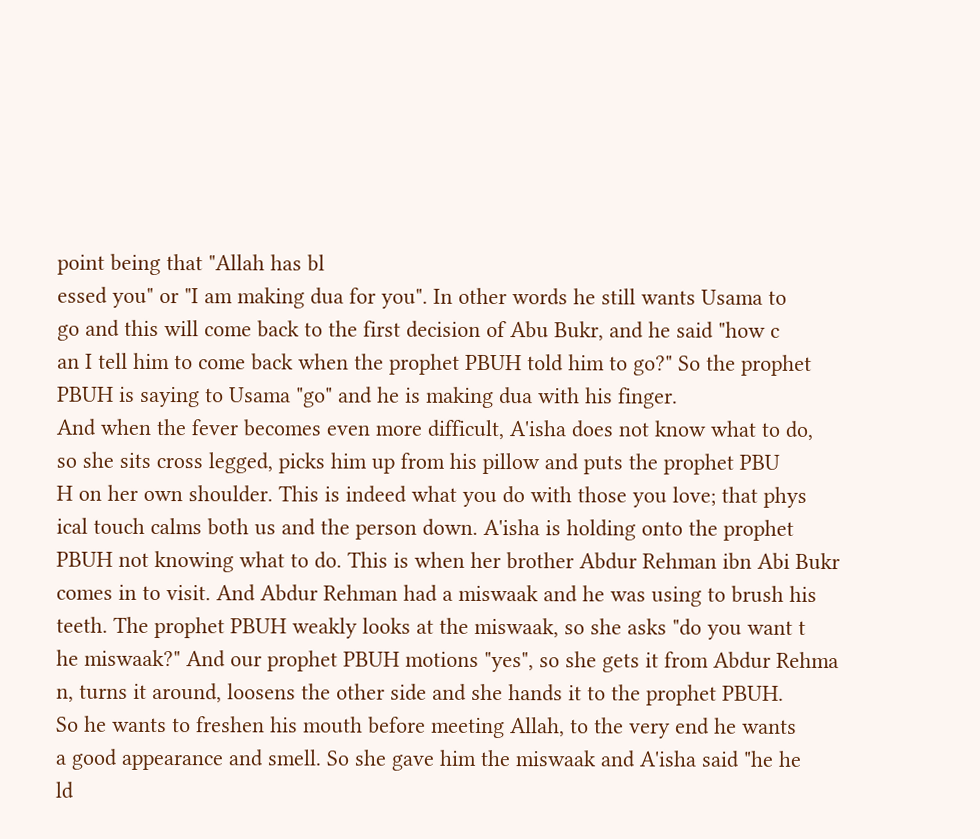point being that "Allah has bl
essed you" or "I am making dua for you". In other words he still wants Usama to
go and this will come back to the first decision of Abu Bukr, and he said "how c
an I tell him to come back when the prophet PBUH told him to go?" So the prophet
PBUH is saying to Usama "go" and he is making dua with his finger.
And when the fever becomes even more difficult, A'isha does not know what to do,
so she sits cross legged, picks him up from his pillow and puts the prophet PBU
H on her own shoulder. This is indeed what you do with those you love; that phys
ical touch calms both us and the person down. A'isha is holding onto the prophet
PBUH not knowing what to do. This is when her brother Abdur Rehman ibn Abi Bukr
comes in to visit. And Abdur Rehman had a miswaak and he was using to brush his
teeth. The prophet PBUH weakly looks at the miswaak, so she asks "do you want t
he miswaak?" And our prophet PBUH motions "yes", so she gets it from Abdur Rehma
n, turns it around, loosens the other side and she hands it to the prophet PBUH.
So he wants to freshen his mouth before meeting Allah, to the very end he wants
a good appearance and smell. So she gave him the miswaak and A'isha said "he he
ld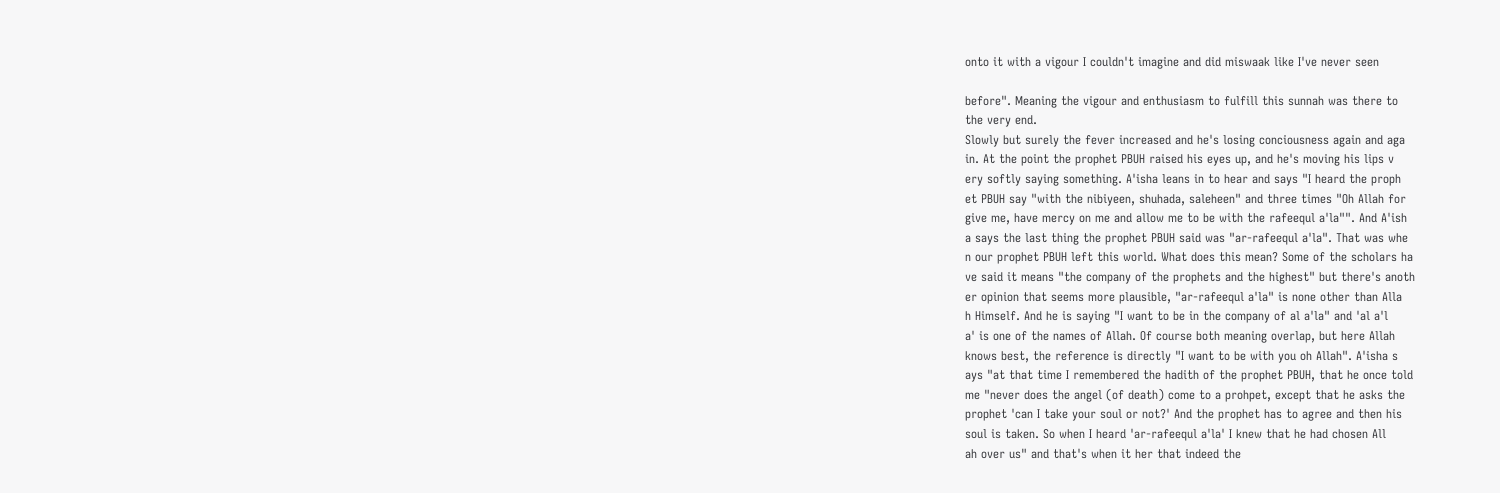onto it with a vigour I couldn't imagine and did miswaak like I've never seen

before". Meaning the vigour and enthusiasm to fulfill this sunnah was there to
the very end.
Slowly but surely the fever increased and he's losing conciousness again and aga
in. At the point the prophet PBUH raised his eyes up, and he's moving his lips v
ery softly saying something. A'isha leans in to hear and says "I heard the proph
et PBUH say "with the nibiyeen, shuhada, saleheen" and three times "Oh Allah for
give me, have mercy on me and allow me to be with the rafeequl a'la"". And A'ish
a says the last thing the prophet PBUH said was "ar-rafeequl a'la". That was whe
n our prophet PBUH left this world. What does this mean? Some of the scholars ha
ve said it means "the company of the prophets and the highest" but there's anoth
er opinion that seems more plausible, "ar-rafeequl a'la" is none other than Alla
h Himself. And he is saying "I want to be in the company of al a'la" and 'al a'l
a' is one of the names of Allah. Of course both meaning overlap, but here Allah
knows best, the reference is directly "I want to be with you oh Allah". A'isha s
ays "at that time I remembered the hadith of the prophet PBUH, that he once told
me "never does the angel (of death) come to a prohpet, except that he asks the
prophet 'can I take your soul or not?' And the prophet has to agree and then his
soul is taken. So when I heard 'ar-rafeequl a'la' I knew that he had chosen All
ah over us" and that's when it her that indeed the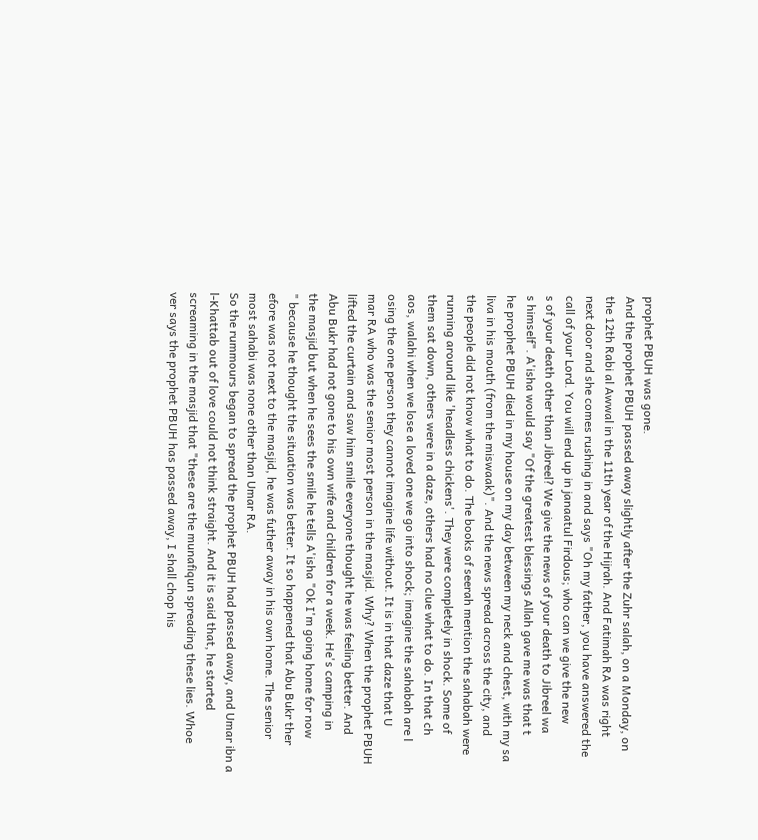prophet PBUH was gone.
And the prophet PBUH passed away slightly after the Zuhr salah, on a Monday, on
the 12th Rabi al Awwal in the 11th year of the Hijrah. And Fatimah RA was right
next door and she comes rushing in and says "Oh my father, you have answered the
call of your Lord. You will end up in janaatul Firdous; who can we give the new
s of your death other than Jibreel? We give the news of your death to Jibreel wa
s himself". A'isha would say "Of the greatest blessings Allah gave me was that t
he prophet PBUH died in my house on my day between my neck and chest, with my sa
liva in his mouth (from the miswaak)". And the news spread across the city, and
the people did not know what to do. The books of seerah mention the sahabah were
running around like 'headless chickens'. They were completely in shock. Some of
them sat down, others were in a daze, others had no clue what to do. In that ch
aos, walahi when we lose a loved one we go into shock; imagine the sahabah are l
osing the one person they cannot imagine life without. It is in that daze that U
mar RA who was the senior most person in the masjid. Why? When the prophet PBUH
lifted the curtain and saw him smile everyone thought he was feeling better. And
Abu Bukr had not gone to his own wife and children for a week. He's camping in
the masjid but when he sees the smile he tells A'isha "Ok I'm going home for now
" because he thought the situation was better. It so happened that Abu Bukr ther
efore was not next to the masjid, he was futher away in his own home. The senior
most sahabi was none other than Umar RA.
So the rummours began to spread the prophet PBUH had passed away, and Umar ibn a
l-Khattab out of love could not think straight. And it is said that, he started
screaming in the masjid that "these are the munafiqun spreading these lies. Whoe
ver says the prophet PBUH has passed away, I shall chop his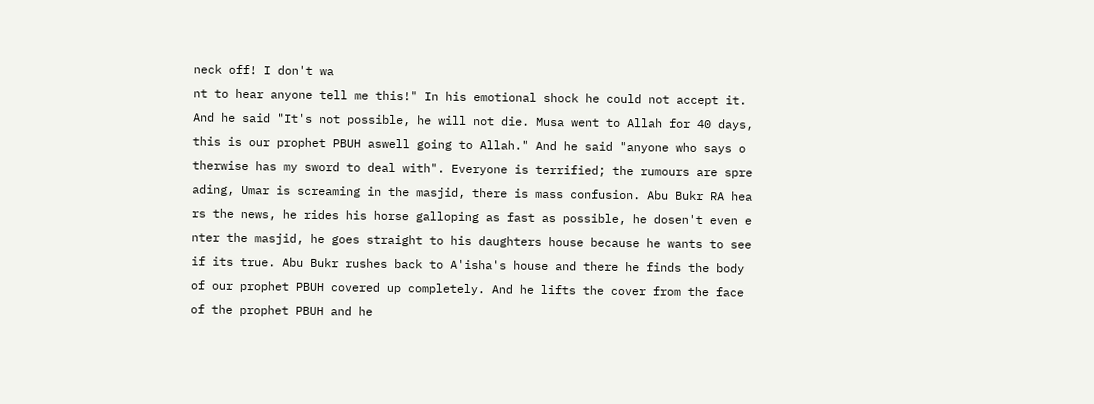neck off! I don't wa
nt to hear anyone tell me this!" In his emotional shock he could not accept it.
And he said "It's not possible, he will not die. Musa went to Allah for 40 days,
this is our prophet PBUH aswell going to Allah." And he said "anyone who says o
therwise has my sword to deal with". Everyone is terrified; the rumours are spre
ading, Umar is screaming in the masjid, there is mass confusion. Abu Bukr RA hea
rs the news, he rides his horse galloping as fast as possible, he dosen't even e
nter the masjid, he goes straight to his daughters house because he wants to see
if its true. Abu Bukr rushes back to A'isha's house and there he finds the body
of our prophet PBUH covered up completely. And he lifts the cover from the face
of the prophet PBUH and he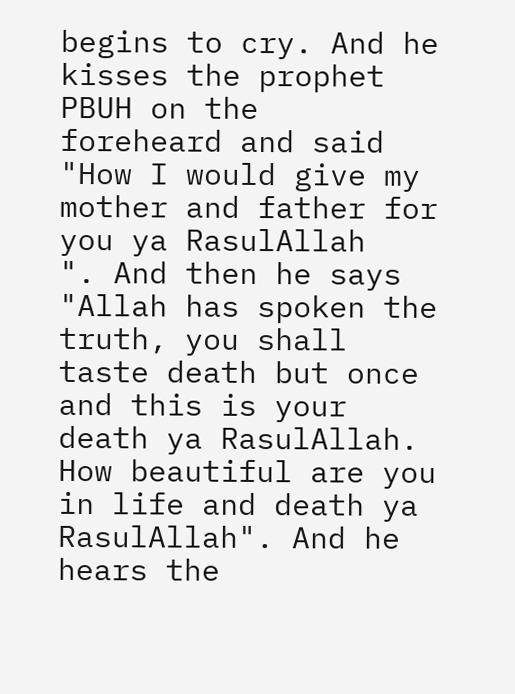begins to cry. And he kisses the prophet PBUH on the
foreheard and said "How I would give my mother and father for you ya RasulAllah
". And then he says "Allah has spoken the truth, you shall taste death but once
and this is your death ya RasulAllah. How beautiful are you in life and death ya
RasulAllah". And he hears the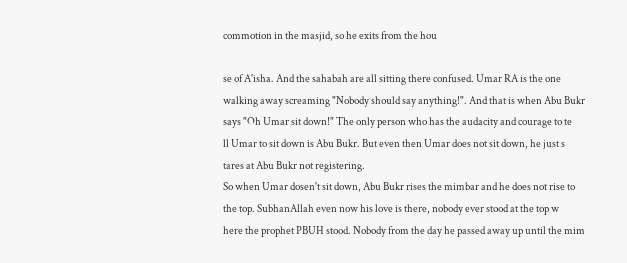commotion in the masjid, so he exits from the hou

se of A'isha. And the sahabah are all sitting there confused. Umar RA is the one
walking away screaming "Nobody should say anything!". And that is when Abu Bukr
says "Oh Umar sit down!" The only person who has the audacity and courage to te
ll Umar to sit down is Abu Bukr. But even then Umar does not sit down, he just s
tares at Abu Bukr not registering.
So when Umar dosen't sit down, Abu Bukr rises the mimbar and he does not rise to
the top. SubhanAllah even now his love is there, nobody ever stood at the top w
here the prophet PBUH stood. Nobody from the day he passed away up until the mim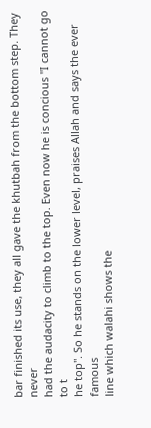bar finished its use, they all gave the khutbah from the bottom step. They never
had the audacity to climb to the top. Even now he is concious "I cannot go to t
he top". So he stands on the lower level, praises Allah and says the ever famous
line which walahi shows the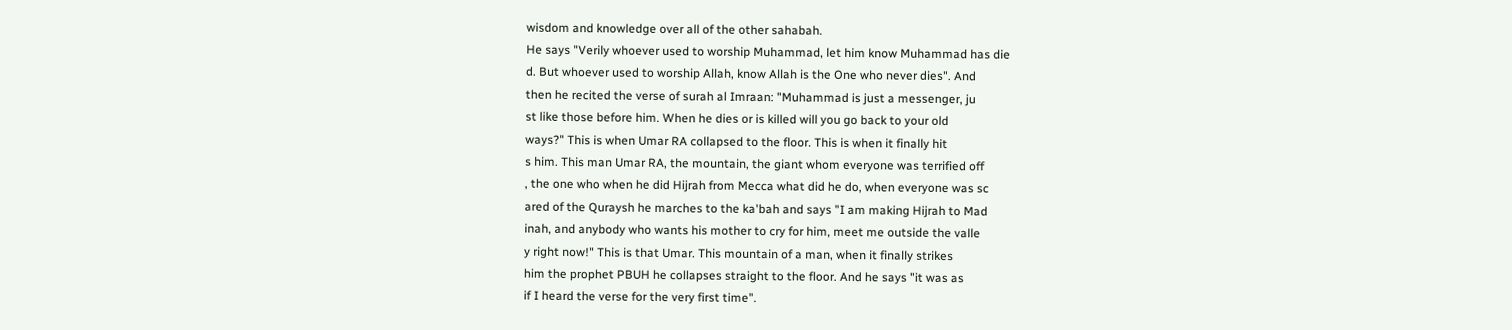wisdom and knowledge over all of the other sahabah.
He says "Verily whoever used to worship Muhammad, let him know Muhammad has die
d. But whoever used to worship Allah, know Allah is the One who never dies". And
then he recited the verse of surah al Imraan: "Muhammad is just a messenger, ju
st like those before him. When he dies or is killed will you go back to your old
ways?" This is when Umar RA collapsed to the floor. This is when it finally hit
s him. This man Umar RA, the mountain, the giant whom everyone was terrified off
, the one who when he did Hijrah from Mecca what did he do, when everyone was sc
ared of the Quraysh he marches to the ka'bah and says "I am making Hijrah to Mad
inah, and anybody who wants his mother to cry for him, meet me outside the valle
y right now!" This is that Umar. This mountain of a man, when it finally strikes
him the prophet PBUH he collapses straight to the floor. And he says "it was as
if I heard the verse for the very first time".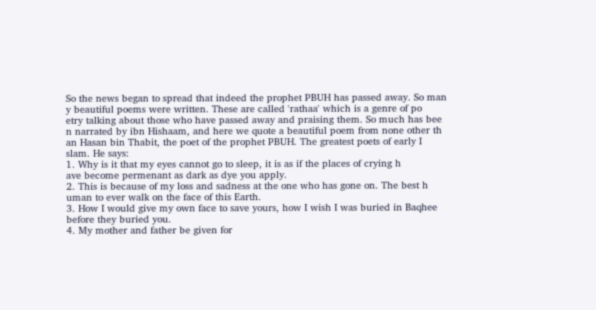So the news began to spread that indeed the prophet PBUH has passed away. So man
y beautiful poems were written. These are called 'rathaa' which is a genre of po
etry talking about those who have passed away and praising them. So much has bee
n narrated by ibn Hishaam, and here we quote a beautiful poem from none other th
an Hasan bin Thabit, the poet of the prophet PBUH. The greatest poets of early I
slam. He says:
1. Why is it that my eyes cannot go to sleep, it is as if the places of crying h
ave become permenant as dark as dye you apply.
2. This is because of my loss and sadness at the one who has gone on. The best h
uman to ever walk on the face of this Earth.
3. How I would give my own face to save yours, how I wish I was buried in Baqhee
before they buried you.
4. My mother and father be given for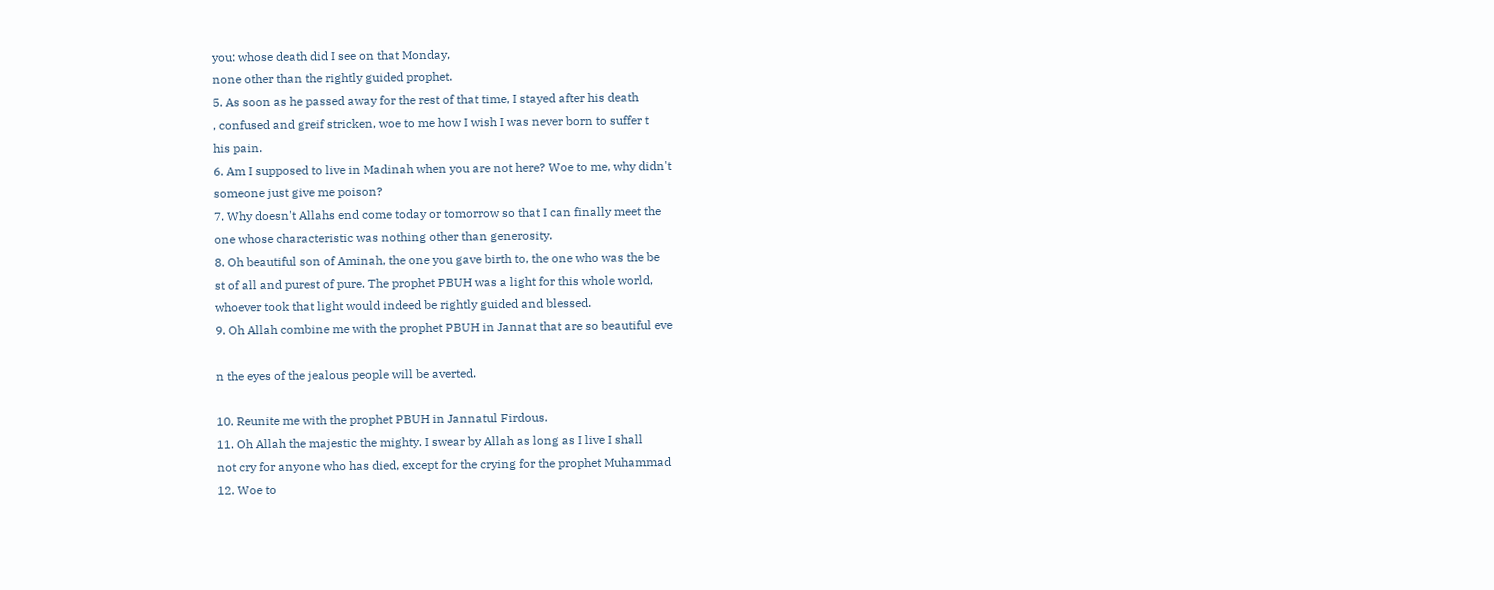you: whose death did I see on that Monday,
none other than the rightly guided prophet.
5. As soon as he passed away for the rest of that time, I stayed after his death
, confused and greif stricken, woe to me how I wish I was never born to suffer t
his pain.
6. Am I supposed to live in Madinah when you are not here? Woe to me, why didn't
someone just give me poison?
7. Why doesn't Allahs end come today or tomorrow so that I can finally meet the
one whose characteristic was nothing other than generosity.
8. Oh beautiful son of Aminah, the one you gave birth to, the one who was the be
st of all and purest of pure. The prophet PBUH was a light for this whole world,
whoever took that light would indeed be rightly guided and blessed.
9. Oh Allah combine me with the prophet PBUH in Jannat that are so beautiful eve

n the eyes of the jealous people will be averted.

10. Reunite me with the prophet PBUH in Jannatul Firdous.
11. Oh Allah the majestic the mighty. I swear by Allah as long as I live I shall
not cry for anyone who has died, except for the crying for the prophet Muhammad
12. Woe to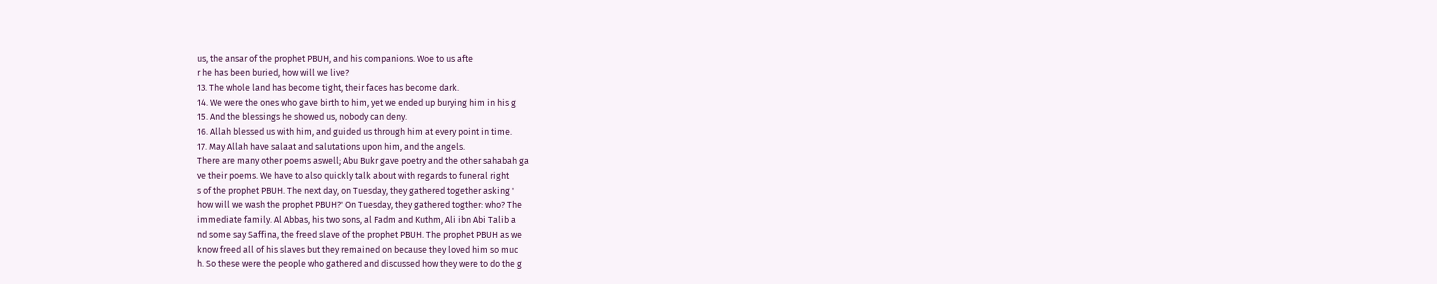us, the ansar of the prophet PBUH, and his companions. Woe to us afte
r he has been buried, how will we live?
13. The whole land has become tight, their faces has become dark.
14. We were the ones who gave birth to him, yet we ended up burying him in his g
15. And the blessings he showed us, nobody can deny.
16. Allah blessed us with him, and guided us through him at every point in time.
17. May Allah have salaat and salutations upon him, and the angels.
There are many other poems aswell; Abu Bukr gave poetry and the other sahabah ga
ve their poems. We have to also quickly talk about with regards to funeral right
s of the prophet PBUH. The next day, on Tuesday, they gathered together asking '
how will we wash the prophet PBUH?' On Tuesday, they gathered togther: who? The
immediate family. Al Abbas, his two sons, al Fadm and Kuthm, Ali ibn Abi Talib a
nd some say Saffina, the freed slave of the prophet PBUH. The prophet PBUH as we
know freed all of his slaves but they remained on because they loved him so muc
h. So these were the people who gathered and discussed how they were to do the g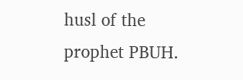husl of the prophet PBUH.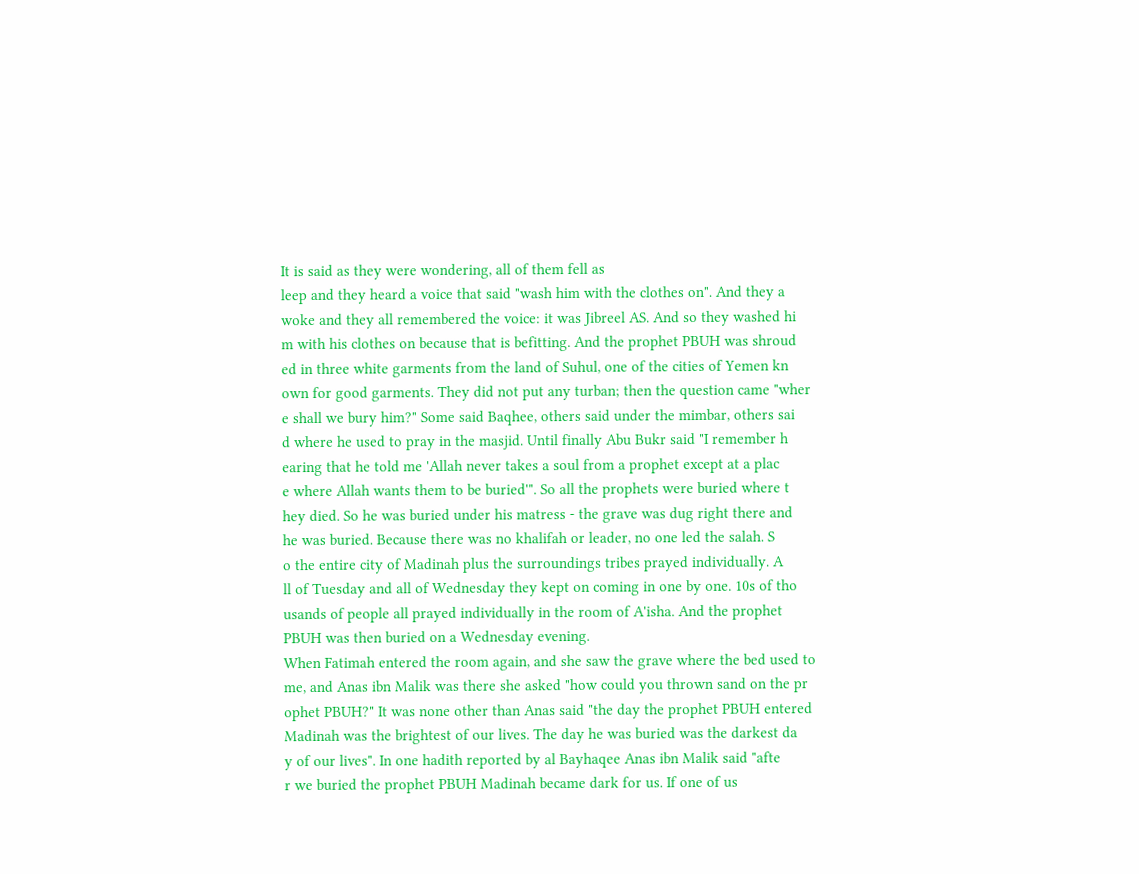It is said as they were wondering, all of them fell as
leep and they heard a voice that said "wash him with the clothes on". And they a
woke and they all remembered the voice: it was Jibreel AS. And so they washed hi
m with his clothes on because that is befitting. And the prophet PBUH was shroud
ed in three white garments from the land of Suhul, one of the cities of Yemen kn
own for good garments. They did not put any turban; then the question came "wher
e shall we bury him?" Some said Baqhee, others said under the mimbar, others sai
d where he used to pray in the masjid. Until finally Abu Bukr said "I remember h
earing that he told me 'Allah never takes a soul from a prophet except at a plac
e where Allah wants them to be buried'". So all the prophets were buried where t
hey died. So he was buried under his matress - the grave was dug right there and
he was buried. Because there was no khalifah or leader, no one led the salah. S
o the entire city of Madinah plus the surroundings tribes prayed individually. A
ll of Tuesday and all of Wednesday they kept on coming in one by one. 10s of tho
usands of people all prayed individually in the room of A'isha. And the prophet
PBUH was then buried on a Wednesday evening.
When Fatimah entered the room again, and she saw the grave where the bed used to
me, and Anas ibn Malik was there she asked "how could you thrown sand on the pr
ophet PBUH?" It was none other than Anas said "the day the prophet PBUH entered
Madinah was the brightest of our lives. The day he was buried was the darkest da
y of our lives". In one hadith reported by al Bayhaqee Anas ibn Malik said "afte
r we buried the prophet PBUH Madinah became dark for us. If one of us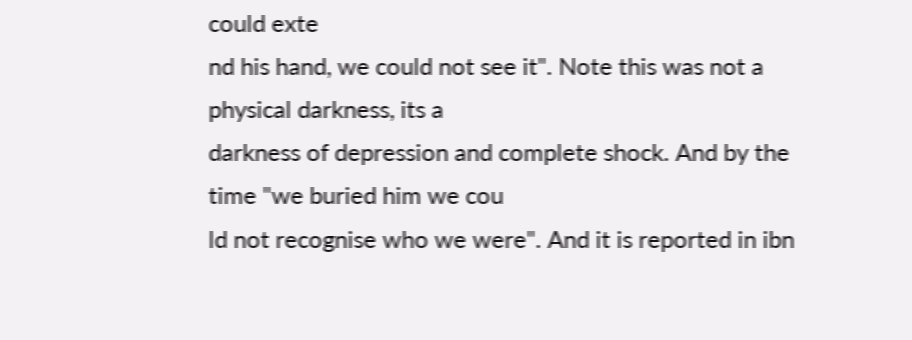could exte
nd his hand, we could not see it". Note this was not a physical darkness, its a
darkness of depression and complete shock. And by the time "we buried him we cou
ld not recognise who we were". And it is reported in ibn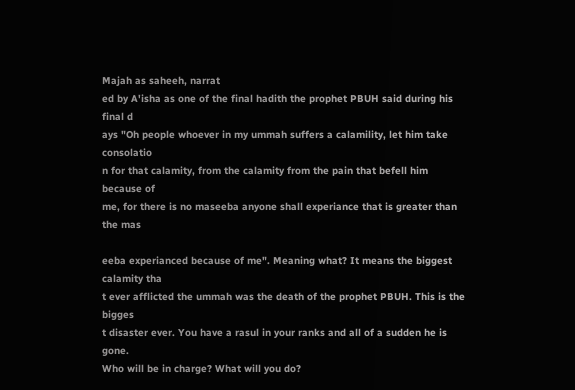Majah as saheeh, narrat
ed by A'isha as one of the final hadith the prophet PBUH said during his final d
ays "Oh people whoever in my ummah suffers a calamility, let him take consolatio
n for that calamity, from the calamity from the pain that befell him because of
me, for there is no maseeba anyone shall experiance that is greater than the mas

eeba experianced because of me". Meaning what? It means the biggest calamity tha
t ever afflicted the ummah was the death of the prophet PBUH. This is the bigges
t disaster ever. You have a rasul in your ranks and all of a sudden he is gone.
Who will be in charge? What will you do?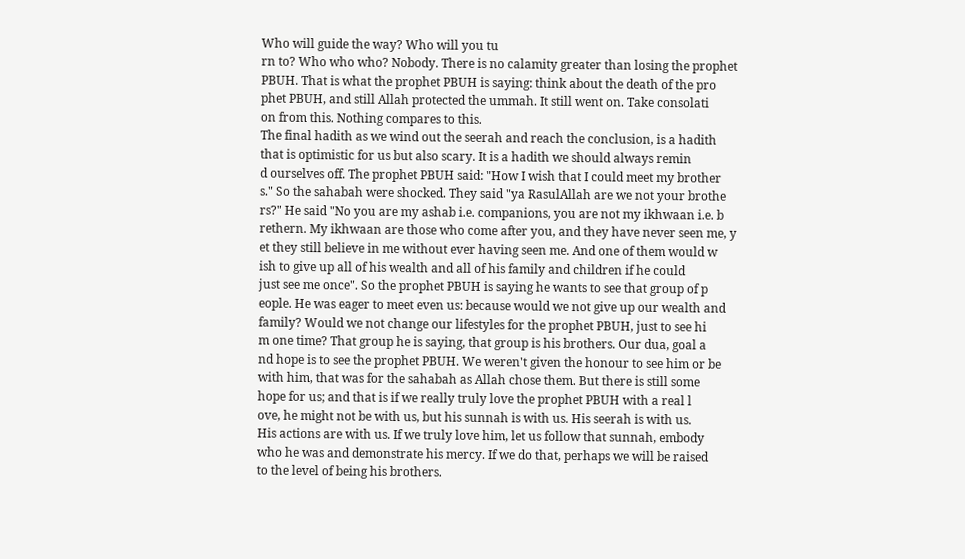Who will guide the way? Who will you tu
rn to? Who who who? Nobody. There is no calamity greater than losing the prophet
PBUH. That is what the prophet PBUH is saying: think about the death of the pro
phet PBUH, and still Allah protected the ummah. It still went on. Take consolati
on from this. Nothing compares to this.
The final hadith as we wind out the seerah and reach the conclusion, is a hadith
that is optimistic for us but also scary. It is a hadith we should always remin
d ourselves off. The prophet PBUH said: "How I wish that I could meet my brother
s." So the sahabah were shocked. They said "ya RasulAllah are we not your brothe
rs?" He said "No you are my ashab i.e. companions, you are not my ikhwaan i.e. b
rethern. My ikhwaan are those who come after you, and they have never seen me, y
et they still believe in me without ever having seen me. And one of them would w
ish to give up all of his wealth and all of his family and children if he could
just see me once". So the prophet PBUH is saying he wants to see that group of p
eople. He was eager to meet even us: because would we not give up our wealth and
family? Would we not change our lifestyles for the prophet PBUH, just to see hi
m one time? That group he is saying, that group is his brothers. Our dua, goal a
nd hope is to see the prophet PBUH. We weren't given the honour to see him or be
with him, that was for the sahabah as Allah chose them. But there is still some
hope for us; and that is if we really truly love the prophet PBUH with a real l
ove, he might not be with us, but his sunnah is with us. His seerah is with us.
His actions are with us. If we truly love him, let us follow that sunnah, embody
who he was and demonstrate his mercy. If we do that, perhaps we will be raised
to the level of being his brothers.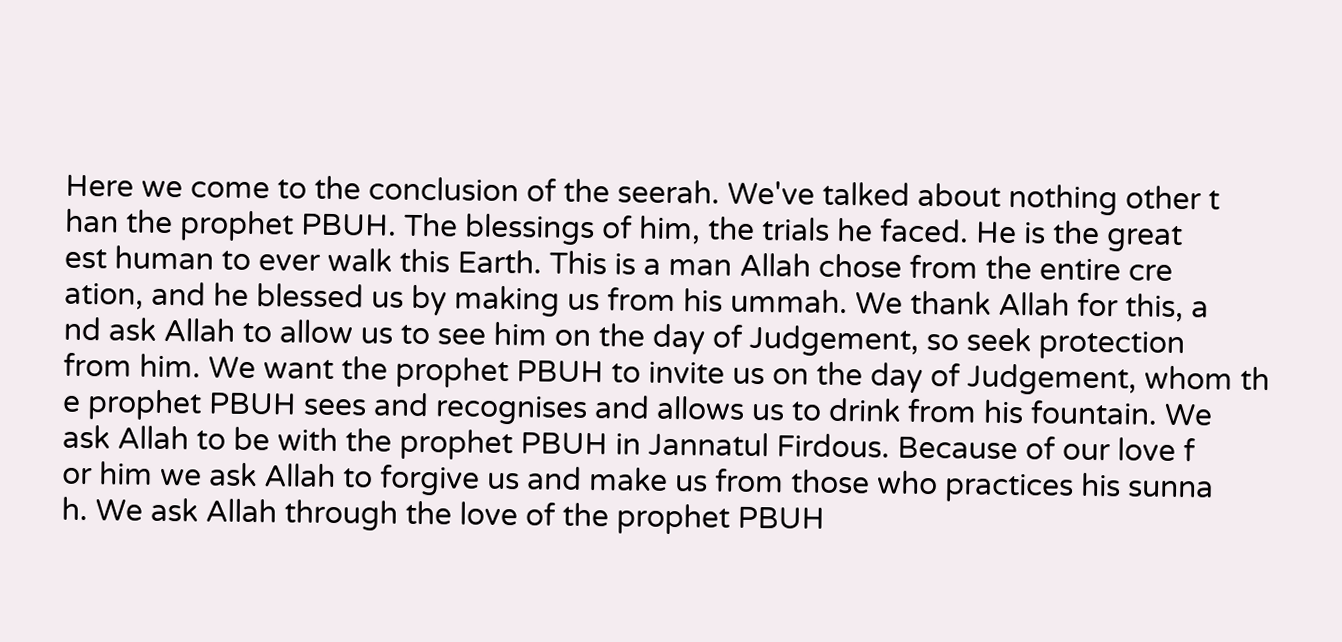Here we come to the conclusion of the seerah. We've talked about nothing other t
han the prophet PBUH. The blessings of him, the trials he faced. He is the great
est human to ever walk this Earth. This is a man Allah chose from the entire cre
ation, and he blessed us by making us from his ummah. We thank Allah for this, a
nd ask Allah to allow us to see him on the day of Judgement, so seek protection
from him. We want the prophet PBUH to invite us on the day of Judgement, whom th
e prophet PBUH sees and recognises and allows us to drink from his fountain. We
ask Allah to be with the prophet PBUH in Jannatul Firdous. Because of our love f
or him we ask Allah to forgive us and make us from those who practices his sunna
h. We ask Allah through the love of the prophet PBUH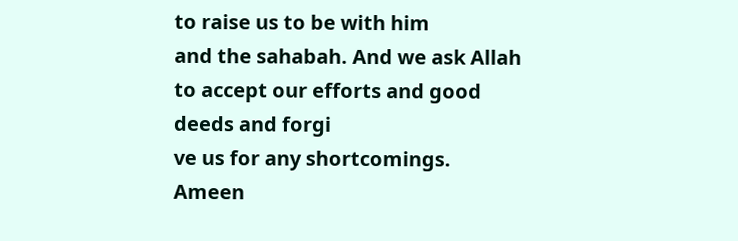to raise us to be with him
and the sahabah. And we ask Allah to accept our efforts and good deeds and forgi
ve us for any shortcomings. Ameen